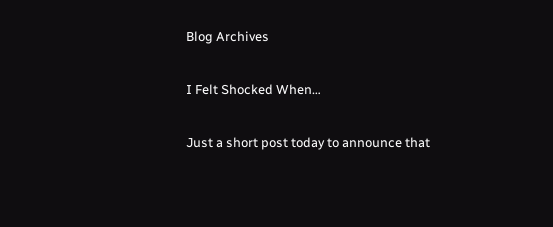Blog Archives

I Felt Shocked When…

Just a short post today to announce that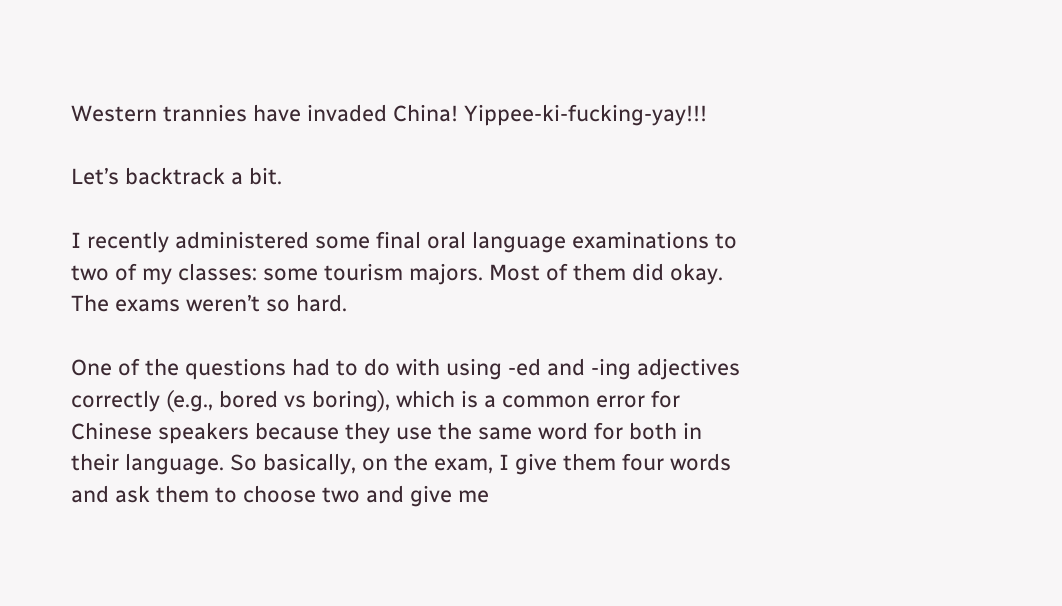Western trannies have invaded China! Yippee-ki-fucking-yay!!!

Let’s backtrack a bit.

I recently administered some final oral language examinations to two of my classes: some tourism majors. Most of them did okay. The exams weren’t so hard.

One of the questions had to do with using -ed and -ing adjectives correctly (e.g., bored vs boring), which is a common error for Chinese speakers because they use the same word for both in their language. So basically, on the exam, I give them four words and ask them to choose two and give me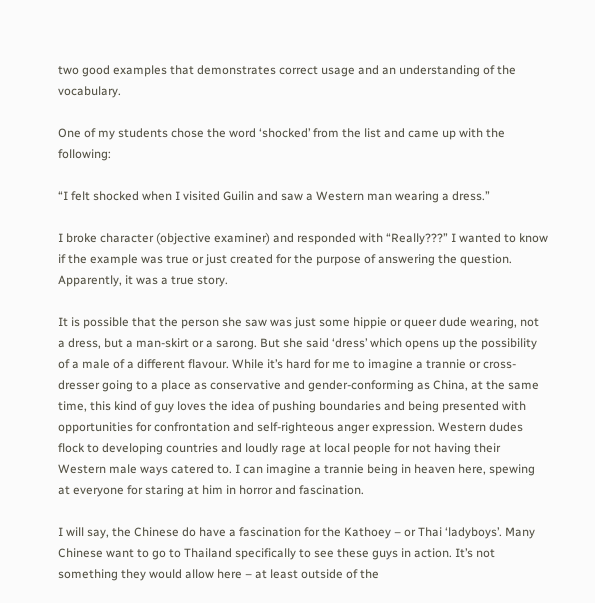two good examples that demonstrates correct usage and an understanding of the vocabulary.

One of my students chose the word ‘shocked’ from the list and came up with the following:

“I felt shocked when I visited Guilin and saw a Western man wearing a dress.”

I broke character (objective examiner) and responded with “Really???” I wanted to know if the example was true or just created for the purpose of answering the question. Apparently, it was a true story.

It is possible that the person she saw was just some hippie or queer dude wearing, not a dress, but a man-skirt or a sarong. But she said ‘dress’ which opens up the possibility of a male of a different flavour. While it’s hard for me to imagine a trannie or cross-dresser going to a place as conservative and gender-conforming as China, at the same time, this kind of guy loves the idea of pushing boundaries and being presented with opportunities for confrontation and self-righteous anger expression. Western dudes flock to developing countries and loudly rage at local people for not having their Western male ways catered to. I can imagine a trannie being in heaven here, spewing at everyone for staring at him in horror and fascination.

I will say, the Chinese do have a fascination for the Kathoey – or Thai ‘ladyboys’. Many Chinese want to go to Thailand specifically to see these guys in action. It’s not something they would allow here – at least outside of the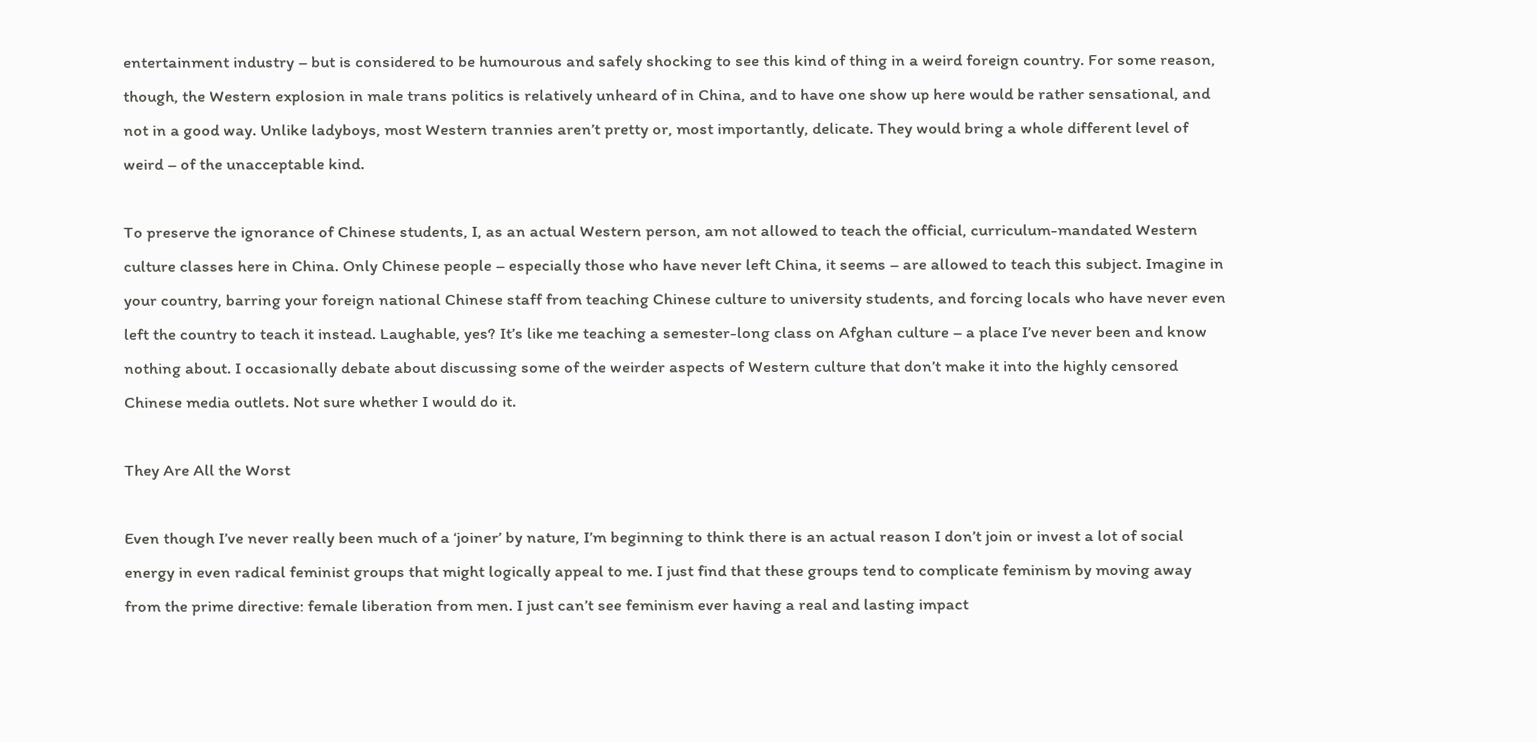entertainment industry – but is considered to be humourous and safely shocking to see this kind of thing in a weird foreign country. For some reason, though, the Western explosion in male trans politics is relatively unheard of in China, and to have one show up here would be rather sensational, and not in a good way. Unlike ladyboys, most Western trannies aren’t pretty or, most importantly, delicate. They would bring a whole different level of weird – of the unacceptable kind.

To preserve the ignorance of Chinese students, I, as an actual Western person, am not allowed to teach the official, curriculum-mandated Western culture classes here in China. Only Chinese people – especially those who have never left China, it seems – are allowed to teach this subject. Imagine in your country, barring your foreign national Chinese staff from teaching Chinese culture to university students, and forcing locals who have never even left the country to teach it instead. Laughable, yes? It’s like me teaching a semester-long class on Afghan culture – a place I’ve never been and know nothing about. I occasionally debate about discussing some of the weirder aspects of Western culture that don’t make it into the highly censored Chinese media outlets. Not sure whether I would do it.

They Are All the Worst

Even though I’ve never really been much of a ‘joiner’ by nature, I’m beginning to think there is an actual reason I don’t join or invest a lot of social energy in even radical feminist groups that might logically appeal to me. I just find that these groups tend to complicate feminism by moving away from the prime directive: female liberation from men. I just can’t see feminism ever having a real and lasting impact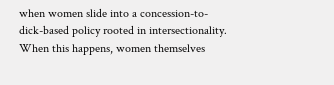when women slide into a concession-to-dick-based policy rooted in intersectionality. When this happens, women themselves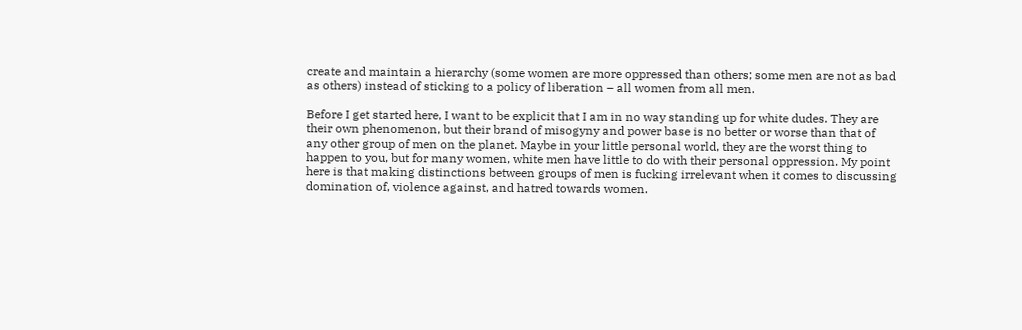create and maintain a hierarchy (some women are more oppressed than others; some men are not as bad as others) instead of sticking to a policy of liberation – all women from all men.

Before I get started here, I want to be explicit that I am in no way standing up for white dudes. They are their own phenomenon, but their brand of misogyny and power base is no better or worse than that of any other group of men on the planet. Maybe in your little personal world, they are the worst thing to happen to you, but for many women, white men have little to do with their personal oppression. My point here is that making distinctions between groups of men is fucking irrelevant when it comes to discussing domination of, violence against, and hatred towards women.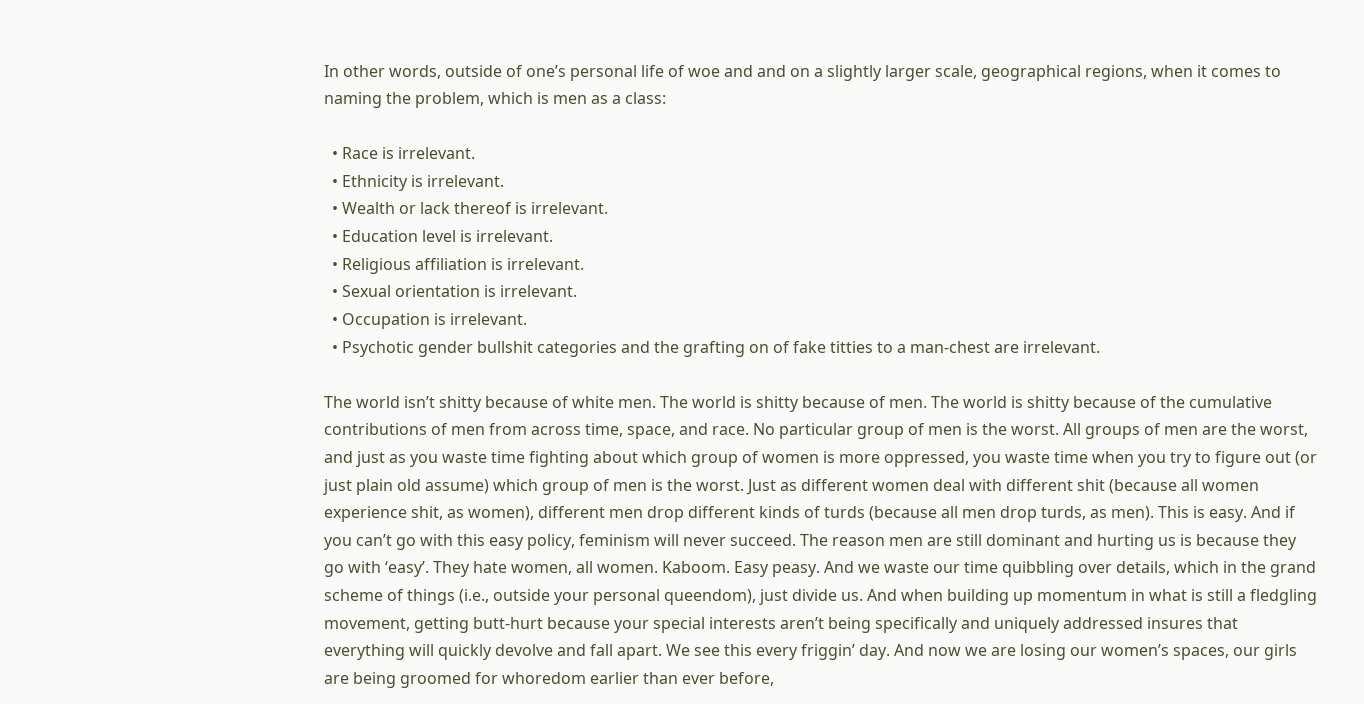In other words, outside of one’s personal life of woe and and on a slightly larger scale, geographical regions, when it comes to naming the problem, which is men as a class:

  • Race is irrelevant.
  • Ethnicity is irrelevant.
  • Wealth or lack thereof is irrelevant.
  • Education level is irrelevant.
  • Religious affiliation is irrelevant.
  • Sexual orientation is irrelevant.
  • Occupation is irrelevant.
  • Psychotic gender bullshit categories and the grafting on of fake titties to a man-chest are irrelevant.

The world isn’t shitty because of white men. The world is shitty because of men. The world is shitty because of the cumulative contributions of men from across time, space, and race. No particular group of men is the worst. All groups of men are the worst, and just as you waste time fighting about which group of women is more oppressed, you waste time when you try to figure out (or just plain old assume) which group of men is the worst. Just as different women deal with different shit (because all women experience shit, as women), different men drop different kinds of turds (because all men drop turds, as men). This is easy. And if you can’t go with this easy policy, feminism will never succeed. The reason men are still dominant and hurting us is because they go with ‘easy’. They hate women, all women. Kaboom. Easy peasy. And we waste our time quibbling over details, which in the grand scheme of things (i.e., outside your personal queendom), just divide us. And when building up momentum in what is still a fledgling movement, getting butt-hurt because your special interests aren’t being specifically and uniquely addressed insures that everything will quickly devolve and fall apart. We see this every friggin’ day. And now we are losing our women’s spaces, our girls are being groomed for whoredom earlier than ever before,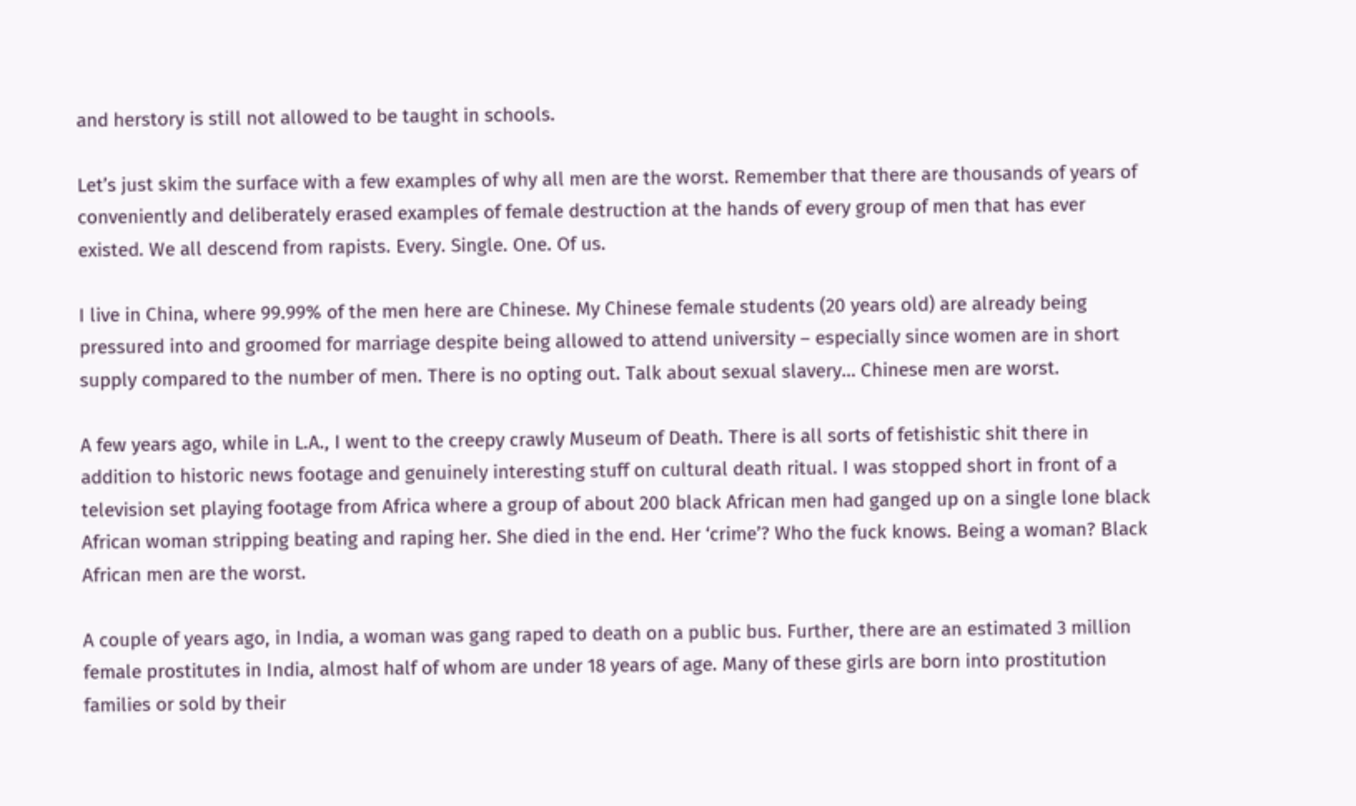and herstory is still not allowed to be taught in schools.

Let’s just skim the surface with a few examples of why all men are the worst. Remember that there are thousands of years of conveniently and deliberately erased examples of female destruction at the hands of every group of men that has ever existed. We all descend from rapists. Every. Single. One. Of us.

I live in China, where 99.99% of the men here are Chinese. My Chinese female students (20 years old) are already being pressured into and groomed for marriage despite being allowed to attend university – especially since women are in short supply compared to the number of men. There is no opting out. Talk about sexual slavery… Chinese men are worst.

A few years ago, while in L.A., I went to the creepy crawly Museum of Death. There is all sorts of fetishistic shit there in addition to historic news footage and genuinely interesting stuff on cultural death ritual. I was stopped short in front of a television set playing footage from Africa where a group of about 200 black African men had ganged up on a single lone black African woman stripping beating and raping her. She died in the end. Her ‘crime’? Who the fuck knows. Being a woman? Black African men are the worst.

A couple of years ago, in India, a woman was gang raped to death on a public bus. Further, there are an estimated 3 million female prostitutes in India, almost half of whom are under 18 years of age. Many of these girls are born into prostitution families or sold by their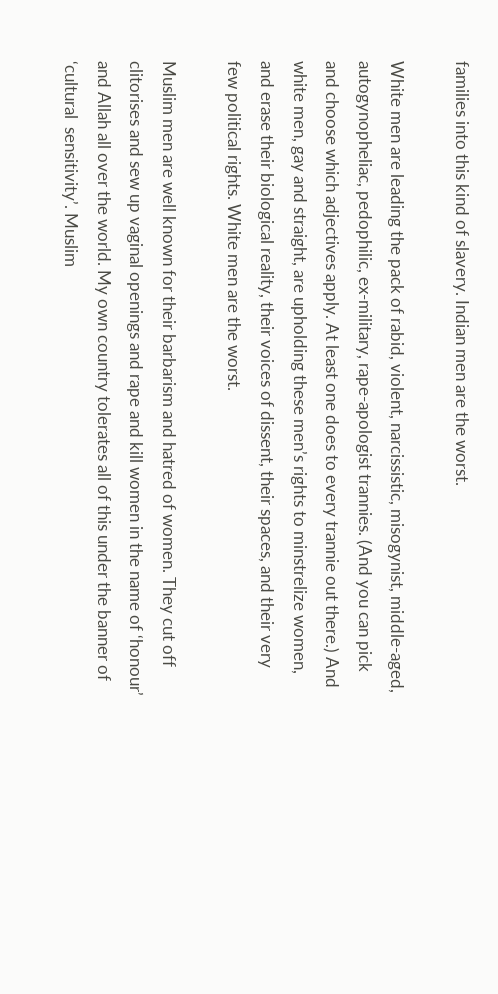families into this kind of slavery. Indian men are the worst.

White men are leading the pack of rabid, violent, narcissistic, misogynist, middle-aged, autogynopheliac, pedophilic, ex-military, rape-apologist trannies. (And you can pick and choose which adjectives apply. At least one does to every trannie out there.) And white men, gay and straight, are upholding these men’s rights to minstrelize women, and erase their biological reality, their voices of dissent, their spaces, and their very few political rights. White men are the worst.

Muslim men are well known for their barbarism and hatred of women. They cut off clitorises and sew up vaginal openings and rape and kill women in the name of ‘honour’ and Allah all over the world. My own country tolerates all of this under the banner of ‘cultural  sensitivity’. Muslim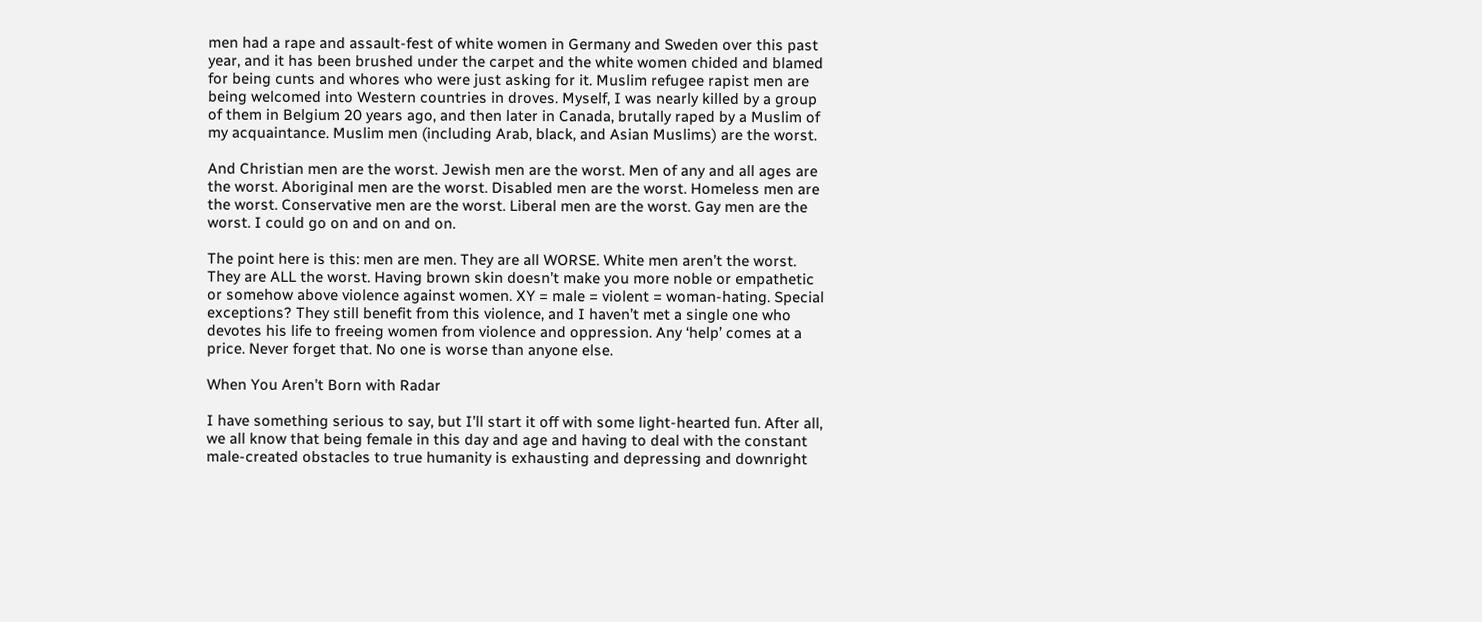men had a rape and assault-fest of white women in Germany and Sweden over this past year, and it has been brushed under the carpet and the white women chided and blamed for being cunts and whores who were just asking for it. Muslim refugee rapist men are being welcomed into Western countries in droves. Myself, I was nearly killed by a group of them in Belgium 20 years ago, and then later in Canada, brutally raped by a Muslim of my acquaintance. Muslim men (including Arab, black, and Asian Muslims) are the worst.

And Christian men are the worst. Jewish men are the worst. Men of any and all ages are the worst. Aboriginal men are the worst. Disabled men are the worst. Homeless men are the worst. Conservative men are the worst. Liberal men are the worst. Gay men are the worst. I could go on and on and on.

The point here is this: men are men. They are all WORSE. White men aren’t the worst. They are ALL the worst. Having brown skin doesn’t make you more noble or empathetic or somehow above violence against women. XY = male = violent = woman-hating. Special exceptions? They still benefit from this violence, and I haven’t met a single one who devotes his life to freeing women from violence and oppression. Any ‘help’ comes at a price. Never forget that. No one is worse than anyone else.

When You Aren’t Born with Radar

I have something serious to say, but I’ll start it off with some light-hearted fun. After all, we all know that being female in this day and age and having to deal with the constant male-created obstacles to true humanity is exhausting and depressing and downright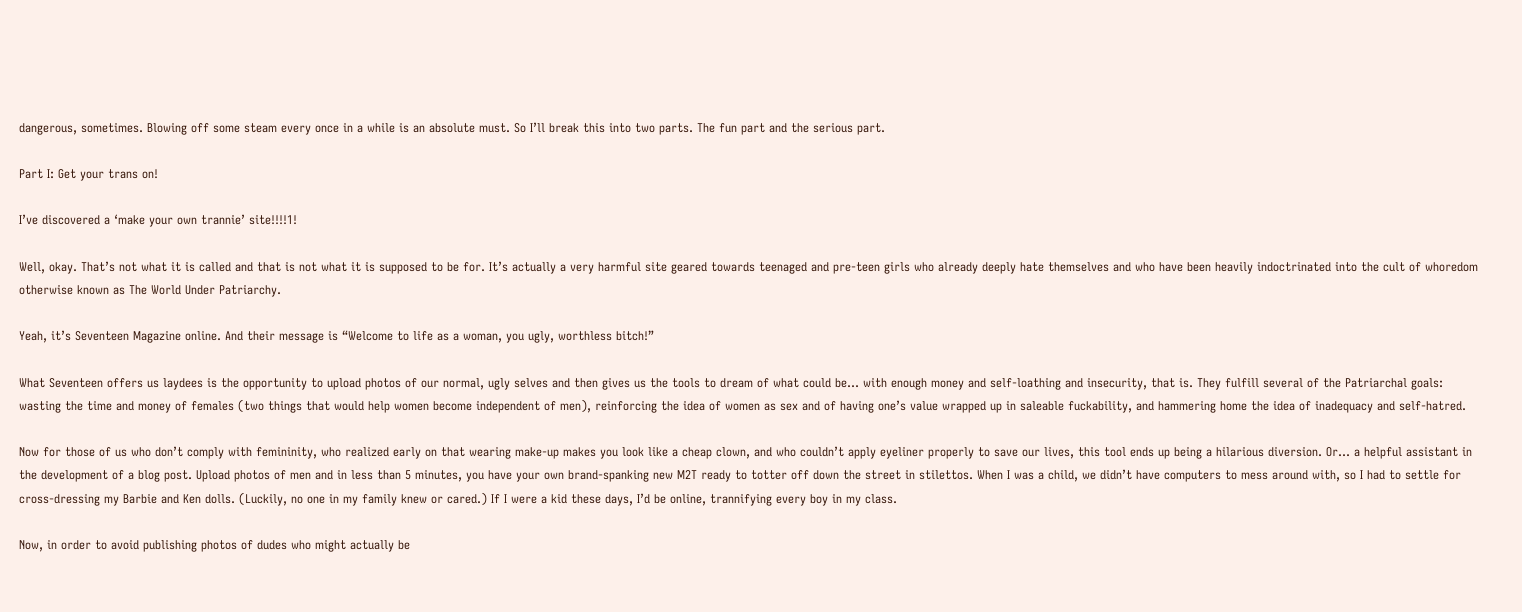dangerous, sometimes. Blowing off some steam every once in a while is an absolute must. So I’ll break this into two parts. The fun part and the serious part.

Part I: Get your trans on!

I’ve discovered a ‘make your own trannie’ site!!!!1!

Well, okay. That’s not what it is called and that is not what it is supposed to be for. It’s actually a very harmful site geared towards teenaged and pre-teen girls who already deeply hate themselves and who have been heavily indoctrinated into the cult of whoredom otherwise known as The World Under Patriarchy.

Yeah, it’s Seventeen Magazine online. And their message is “Welcome to life as a woman, you ugly, worthless bitch!”

What Seventeen offers us laydees is the opportunity to upload photos of our normal, ugly selves and then gives us the tools to dream of what could be… with enough money and self-loathing and insecurity, that is. They fulfill several of the Patriarchal goals: wasting the time and money of females (two things that would help women become independent of men), reinforcing the idea of women as sex and of having one’s value wrapped up in saleable fuckability, and hammering home the idea of inadequacy and self-hatred.

Now for those of us who don’t comply with femininity, who realized early on that wearing make-up makes you look like a cheap clown, and who couldn’t apply eyeliner properly to save our lives, this tool ends up being a hilarious diversion. Or… a helpful assistant in the development of a blog post. Upload photos of men and in less than 5 minutes, you have your own brand-spanking new M2T ready to totter off down the street in stilettos. When I was a child, we didn’t have computers to mess around with, so I had to settle for cross-dressing my Barbie and Ken dolls. (Luckily, no one in my family knew or cared.) If I were a kid these days, I’d be online, trannifying every boy in my class.

Now, in order to avoid publishing photos of dudes who might actually be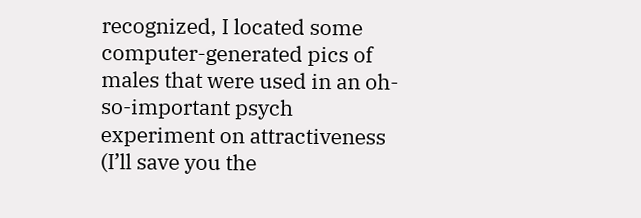recognized, I located some computer-generated pics of males that were used in an oh-so-important psych experiment on attractiveness (I’ll save you the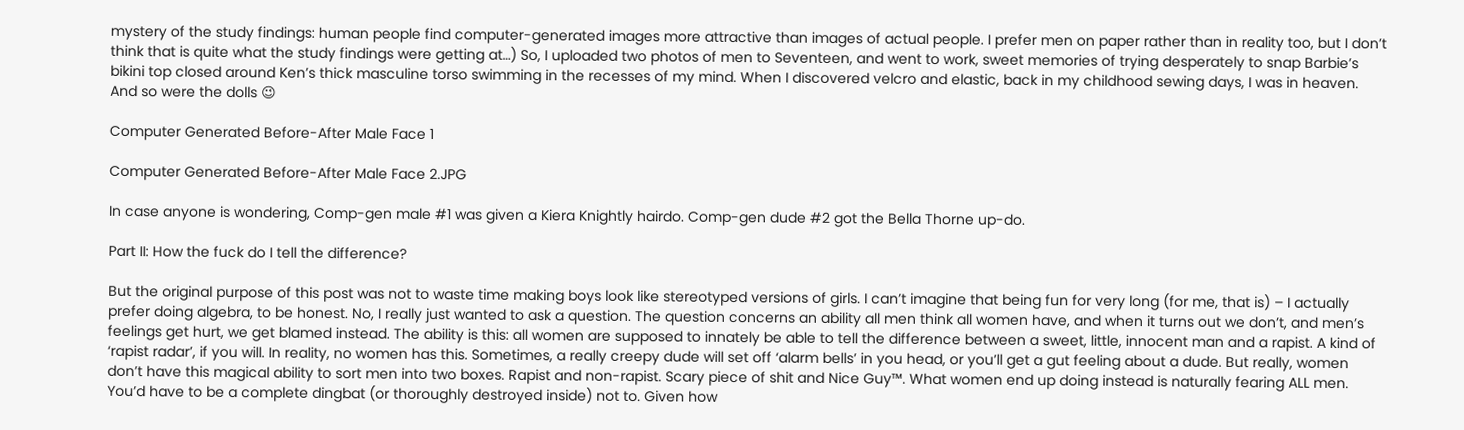mystery of the study findings: human people find computer-generated images more attractive than images of actual people. I prefer men on paper rather than in reality too, but I don’t think that is quite what the study findings were getting at…) So, I uploaded two photos of men to Seventeen, and went to work, sweet memories of trying desperately to snap Barbie’s bikini top closed around Ken’s thick masculine torso swimming in the recesses of my mind. When I discovered velcro and elastic, back in my childhood sewing days, I was in heaven. And so were the dolls 😉

Computer Generated Before-After Male Face 1

Computer Generated Before-After Male Face 2.JPG

In case anyone is wondering, Comp-gen male #1 was given a Kiera Knightly hairdo. Comp-gen dude #2 got the Bella Thorne up-do.

Part II: How the fuck do I tell the difference?

But the original purpose of this post was not to waste time making boys look like stereotyped versions of girls. I can’t imagine that being fun for very long (for me, that is) – I actually prefer doing algebra, to be honest. No, I really just wanted to ask a question. The question concerns an ability all men think all women have, and when it turns out we don’t, and men’s feelings get hurt, we get blamed instead. The ability is this: all women are supposed to innately be able to tell the difference between a sweet, little, innocent man and a rapist. A kind of ‘rapist radar’, if you will. In reality, no women has this. Sometimes, a really creepy dude will set off ‘alarm bells’ in you head, or you’ll get a gut feeling about a dude. But really, women don’t have this magical ability to sort men into two boxes. Rapist and non-rapist. Scary piece of shit and Nice Guy™. What women end up doing instead is naturally fearing ALL men. You’d have to be a complete dingbat (or thoroughly destroyed inside) not to. Given how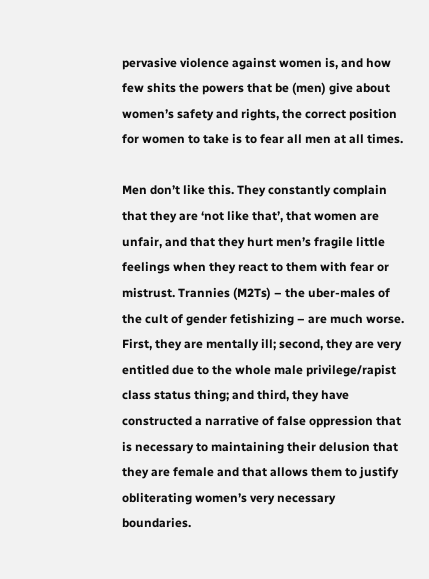pervasive violence against women is, and how few shits the powers that be (men) give about women’s safety and rights, the correct position for women to take is to fear all men at all times.

Men don’t like this. They constantly complain that they are ‘not like that’, that women are unfair, and that they hurt men’s fragile little feelings when they react to them with fear or mistrust. Trannies (M2Ts) – the uber-males of the cult of gender fetishizing – are much worse. First, they are mentally ill; second, they are very entitled due to the whole male privilege/rapist class status thing; and third, they have constructed a narrative of false oppression that is necessary to maintaining their delusion that they are female and that allows them to justify obliterating women’s very necessary boundaries.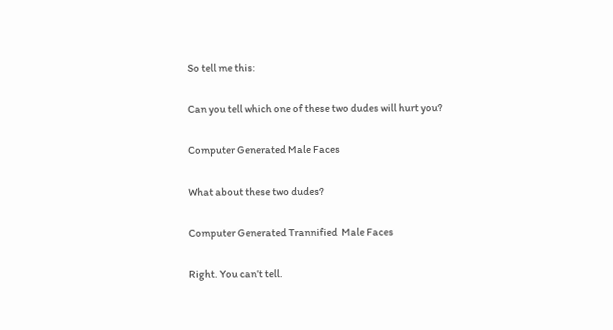So tell me this:

Can you tell which one of these two dudes will hurt you?

Computer Generated Male Faces

What about these two dudes?

Computer Generated Trannified  Male Faces

Right. You can’t tell.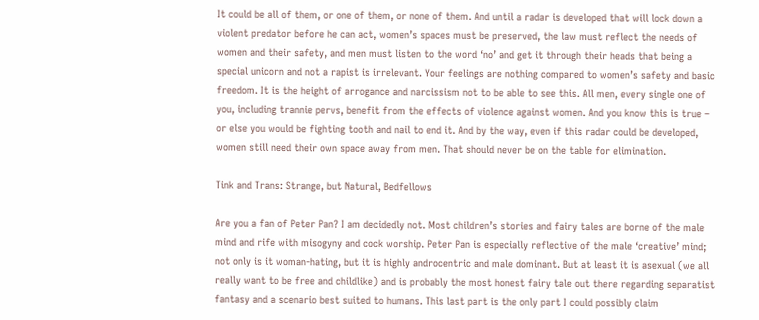It could be all of them, or one of them, or none of them. And until a radar is developed that will lock down a violent predator before he can act, women’s spaces must be preserved, the law must reflect the needs of women and their safety, and men must listen to the word ‘no’ and get it through their heads that being a special unicorn and not a rapist is irrelevant. Your feelings are nothing compared to women’s safety and basic freedom. It is the height of arrogance and narcissism not to be able to see this. All men, every single one of you, including trannie pervs, benefit from the effects of violence against women. And you know this is true – or else you would be fighting tooth and nail to end it. And by the way, even if this radar could be developed, women still need their own space away from men. That should never be on the table for elimination.

Tink and Trans: Strange, but Natural, Bedfellows

Are you a fan of Peter Pan? I am decidedly not. Most children’s stories and fairy tales are borne of the male mind and rife with misogyny and cock worship. Peter Pan is especially reflective of the male ‘creative’ mind; not only is it woman-hating, but it is highly androcentric and male dominant. But at least it is asexual (we all really want to be free and childlike) and is probably the most honest fairy tale out there regarding separatist fantasy and a scenario best suited to humans. This last part is the only part I could possibly claim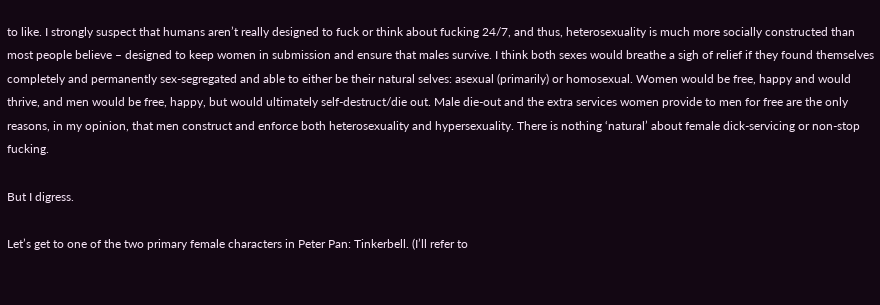to like. I strongly suspect that humans aren’t really designed to fuck or think about fucking 24/7, and thus, heterosexuality is much more socially constructed than most people believe – designed to keep women in submission and ensure that males survive. I think both sexes would breathe a sigh of relief if they found themselves completely and permanently sex-segregated and able to either be their natural selves: asexual (primarily) or homosexual. Women would be free, happy and would thrive, and men would be free, happy, but would ultimately self-destruct/die out. Male die-out and the extra services women provide to men for free are the only reasons, in my opinion, that men construct and enforce both heterosexuality and hypersexuality. There is nothing ‘natural’ about female dick-servicing or non-stop fucking.

But I digress.

Let’s get to one of the two primary female characters in Peter Pan: Tinkerbell. (I’ll refer to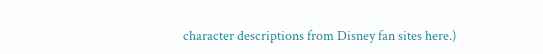character descriptions from Disney fan sites here.)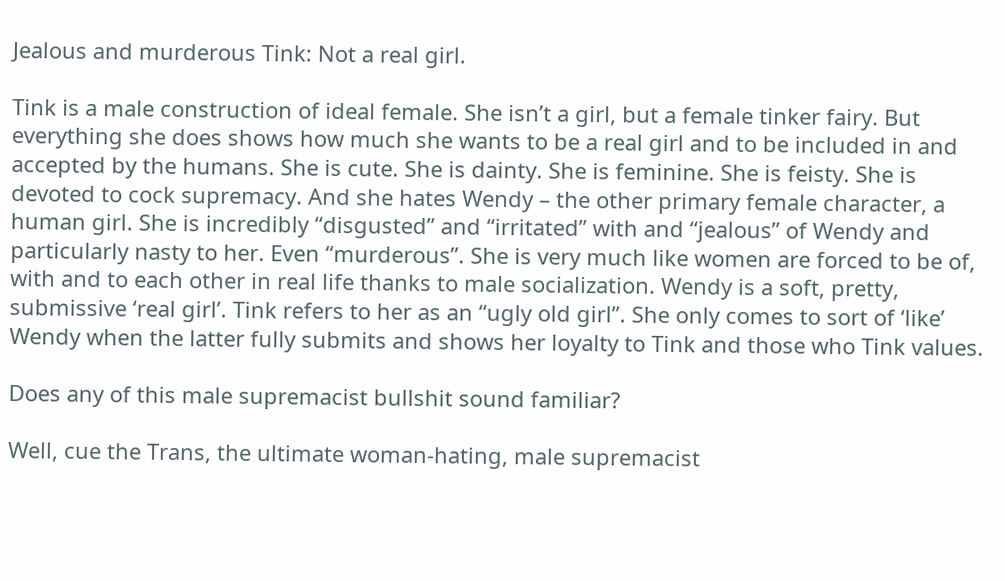Jealous and murderous Tink: Not a real girl.

Tink is a male construction of ideal female. She isn’t a girl, but a female tinker fairy. But everything she does shows how much she wants to be a real girl and to be included in and accepted by the humans. She is cute. She is dainty. She is feminine. She is feisty. She is devoted to cock supremacy. And she hates Wendy – the other primary female character, a human girl. She is incredibly “disgusted” and “irritated” with and “jealous” of Wendy and particularly nasty to her. Even “murderous”. She is very much like women are forced to be of, with and to each other in real life thanks to male socialization. Wendy is a soft, pretty, submissive ‘real girl’. Tink refers to her as an “ugly old girl”. She only comes to sort of ‘like’ Wendy when the latter fully submits and shows her loyalty to Tink and those who Tink values.

Does any of this male supremacist bullshit sound familiar?

Well, cue the Trans, the ultimate woman-hating, male supremacist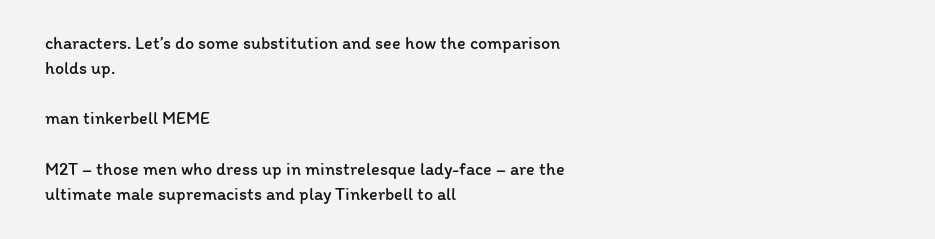characters. Let’s do some substitution and see how the comparison holds up.

man tinkerbell MEME

M2T – those men who dress up in minstrelesque lady-face – are the ultimate male supremacists and play Tinkerbell to all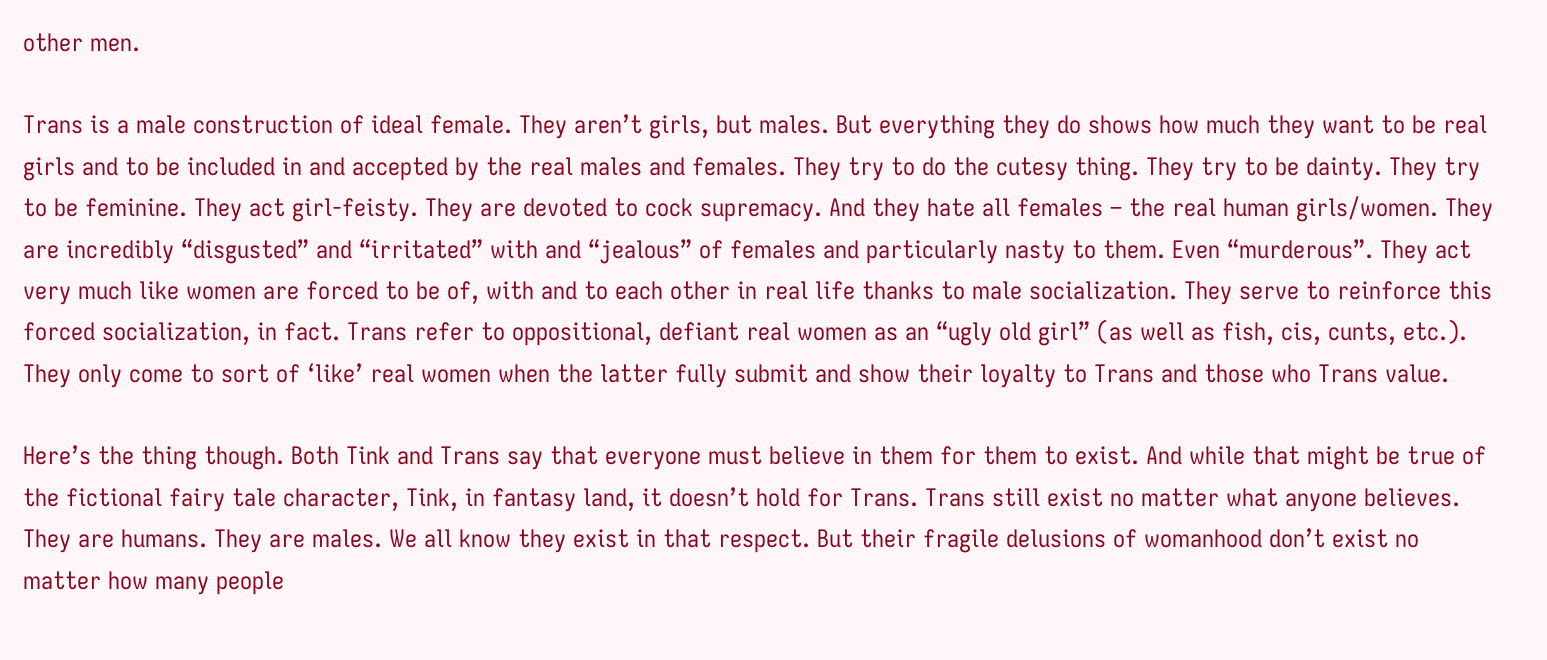other men.

Trans is a male construction of ideal female. They aren’t girls, but males. But everything they do shows how much they want to be real girls and to be included in and accepted by the real males and females. They try to do the cutesy thing. They try to be dainty. They try to be feminine. They act girl-feisty. They are devoted to cock supremacy. And they hate all females – the real human girls/women. They are incredibly “disgusted” and “irritated” with and “jealous” of females and particularly nasty to them. Even “murderous”. They act very much like women are forced to be of, with and to each other in real life thanks to male socialization. They serve to reinforce this forced socialization, in fact. Trans refer to oppositional, defiant real women as an “ugly old girl” (as well as fish, cis, cunts, etc.). They only come to sort of ‘like’ real women when the latter fully submit and show their loyalty to Trans and those who Trans value.

Here’s the thing though. Both Tink and Trans say that everyone must believe in them for them to exist. And while that might be true of the fictional fairy tale character, Tink, in fantasy land, it doesn’t hold for Trans. Trans still exist no matter what anyone believes. They are humans. They are males. We all know they exist in that respect. But their fragile delusions of womanhood don’t exist no matter how many people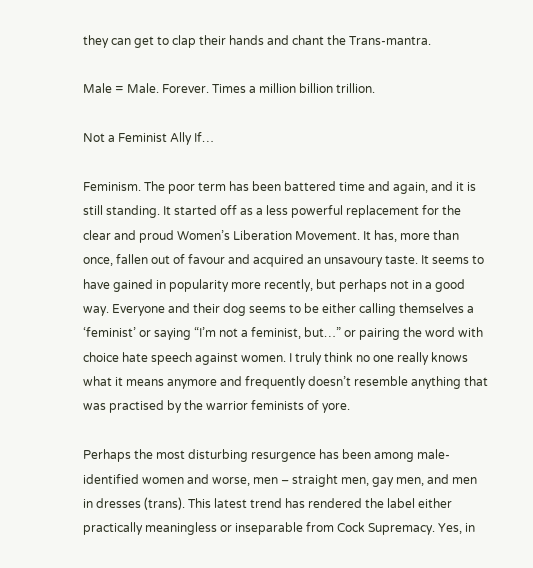they can get to clap their hands and chant the Trans-mantra.

Male = Male. Forever. Times a million billion trillion.

Not a Feminist Ally If…

Feminism. The poor term has been battered time and again, and it is still standing. It started off as a less powerful replacement for the clear and proud Women’s Liberation Movement. It has, more than once, fallen out of favour and acquired an unsavoury taste. It seems to have gained in popularity more recently, but perhaps not in a good way. Everyone and their dog seems to be either calling themselves a ‘feminist’ or saying “I’m not a feminist, but…” or pairing the word with choice hate speech against women. I truly think no one really knows what it means anymore and frequently doesn’t resemble anything that was practised by the warrior feminists of yore.

Perhaps the most disturbing resurgence has been among male-identified women and worse, men – straight men, gay men, and men in dresses (trans). This latest trend has rendered the label either practically meaningless or inseparable from Cock Supremacy. Yes, in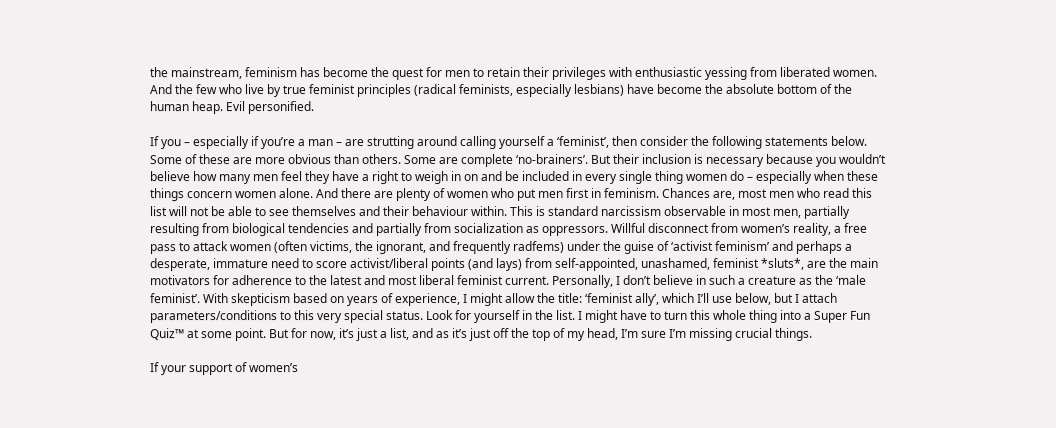the mainstream, feminism has become the quest for men to retain their privileges with enthusiastic yessing from liberated women. And the few who live by true feminist principles (radical feminists, especially lesbians) have become the absolute bottom of the human heap. Evil personified.

If you – especially if you’re a man – are strutting around calling yourself a ‘feminist’, then consider the following statements below. Some of these are more obvious than others. Some are complete ‘no-brainers’. But their inclusion is necessary because you wouldn’t believe how many men feel they have a right to weigh in on and be included in every single thing women do – especially when these things concern women alone. And there are plenty of women who put men first in feminism. Chances are, most men who read this list will not be able to see themselves and their behaviour within. This is standard narcissism observable in most men, partially resulting from biological tendencies and partially from socialization as oppressors. Willful disconnect from women’s reality, a free pass to attack women (often victims, the ignorant, and frequently radfems) under the guise of ‘activist feminism’ and perhaps a desperate, immature need to score activist/liberal points (and lays) from self-appointed, unashamed, feminist *sluts*, are the main motivators for adherence to the latest and most liberal feminist current. Personally, I don’t believe in such a creature as the ‘male feminist’. With skepticism based on years of experience, I might allow the title: ‘feminist ally’, which I’ll use below, but I attach parameters/conditions to this very special status. Look for yourself in the list. I might have to turn this whole thing into a Super Fun Quiz™ at some point. But for now, it’s just a list, and as it’s just off the top of my head, I’m sure I’m missing crucial things.

If your support of women’s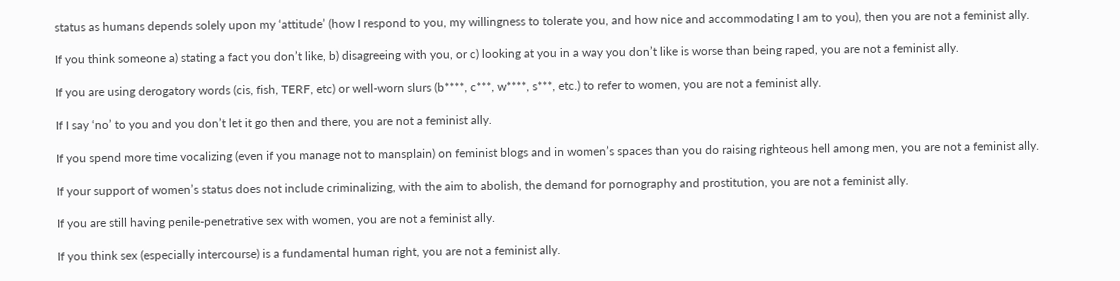status as humans depends solely upon my ‘attitude’ (how I respond to you, my willingness to tolerate you, and how nice and accommodating I am to you), then you are not a feminist ally.

If you think someone a) stating a fact you don’t like, b) disagreeing with you, or c) looking at you in a way you don’t like is worse than being raped, you are not a feminist ally.

If you are using derogatory words (cis, fish, TERF, etc) or well-worn slurs (b****, c***, w****, s***, etc.) to refer to women, you are not a feminist ally.

If I say ‘no’ to you and you don’t let it go then and there, you are not a feminist ally.

If you spend more time vocalizing (even if you manage not to mansplain) on feminist blogs and in women’s spaces than you do raising righteous hell among men, you are not a feminist ally.

If your support of women’s status does not include criminalizing, with the aim to abolish, the demand for pornography and prostitution, you are not a feminist ally.

If you are still having penile-penetrative sex with women, you are not a feminist ally.

If you think sex (especially intercourse) is a fundamental human right, you are not a feminist ally.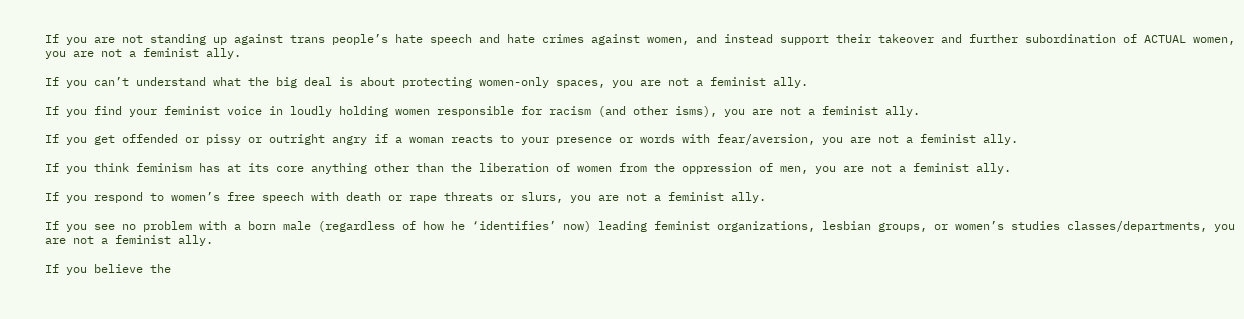If you are not standing up against trans people’s hate speech and hate crimes against women, and instead support their takeover and further subordination of ACTUAL women, you are not a feminist ally.

If you can’t understand what the big deal is about protecting women-only spaces, you are not a feminist ally.

If you find your feminist voice in loudly holding women responsible for racism (and other isms), you are not a feminist ally.

If you get offended or pissy or outright angry if a woman reacts to your presence or words with fear/aversion, you are not a feminist ally.

If you think feminism has at its core anything other than the liberation of women from the oppression of men, you are not a feminist ally.

If you respond to women’s free speech with death or rape threats or slurs, you are not a feminist ally.

If you see no problem with a born male (regardless of how he ‘identifies’ now) leading feminist organizations, lesbian groups, or women’s studies classes/departments, you are not a feminist ally.

If you believe the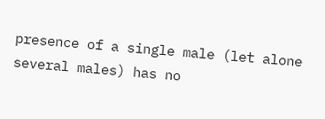presence of a single male (let alone several males) has no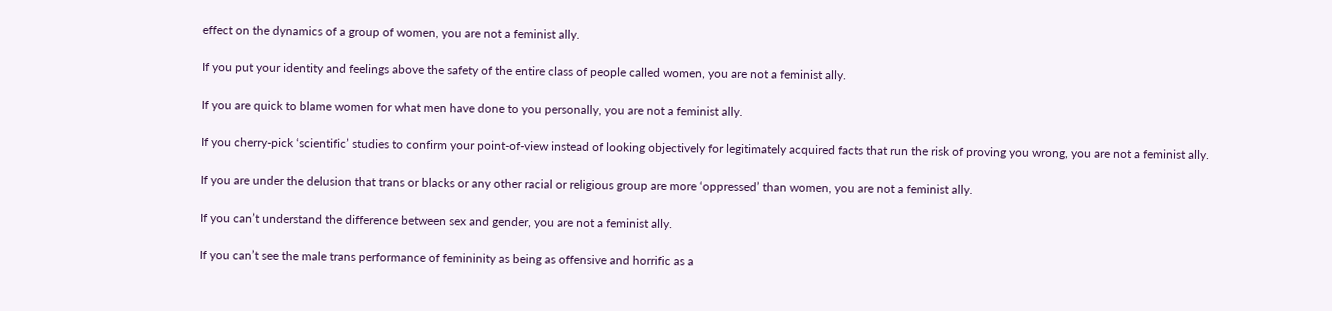effect on the dynamics of a group of women, you are not a feminist ally.

If you put your identity and feelings above the safety of the entire class of people called women, you are not a feminist ally.

If you are quick to blame women for what men have done to you personally, you are not a feminist ally.

If you cherry-pick ‘scientific’ studies to confirm your point-of-view instead of looking objectively for legitimately acquired facts that run the risk of proving you wrong, you are not a feminist ally.

If you are under the delusion that trans or blacks or any other racial or religious group are more ‘oppressed’ than women, you are not a feminist ally.

If you can’t understand the difference between sex and gender, you are not a feminist ally.

If you can’t see the male trans performance of femininity as being as offensive and horrific as a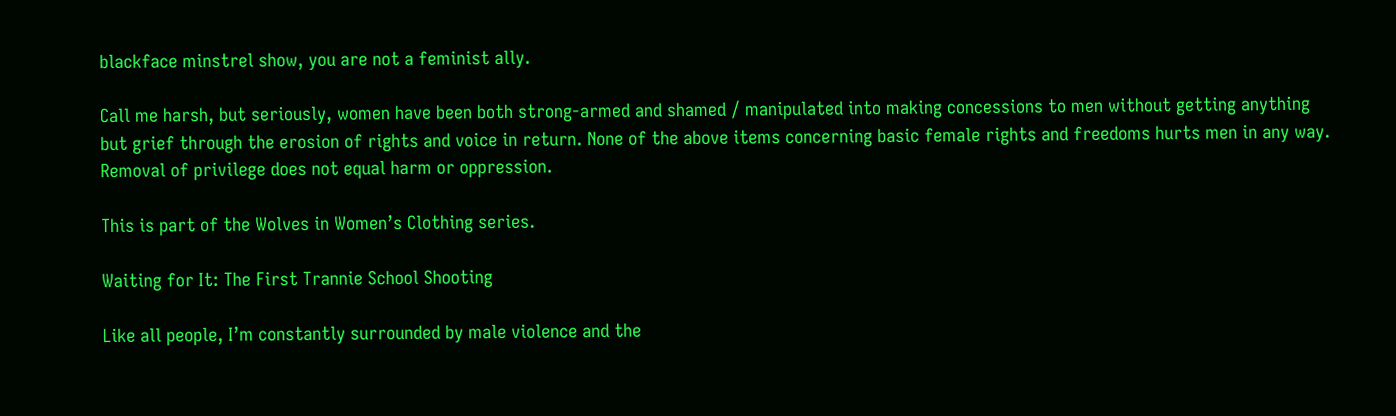blackface minstrel show, you are not a feminist ally.

Call me harsh, but seriously, women have been both strong-armed and shamed / manipulated into making concessions to men without getting anything but grief through the erosion of rights and voice in return. None of the above items concerning basic female rights and freedoms hurts men in any way. Removal of privilege does not equal harm or oppression.

This is part of the Wolves in Women’s Clothing series.

Waiting for It: The First Trannie School Shooting

Like all people, I’m constantly surrounded by male violence and the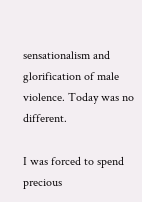sensationalism and glorification of male violence. Today was no different.

I was forced to spend precious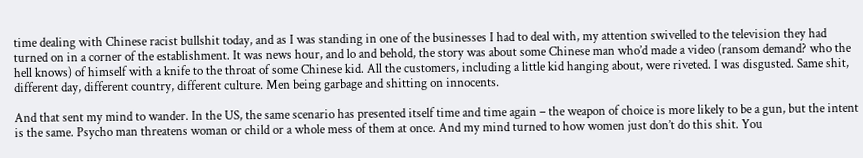time dealing with Chinese racist bullshit today, and as I was standing in one of the businesses I had to deal with, my attention swivelled to the television they had turned on in a corner of the establishment. It was news hour, and lo and behold, the story was about some Chinese man who’d made a video (ransom demand? who the hell knows) of himself with a knife to the throat of some Chinese kid. All the customers, including a little kid hanging about, were riveted. I was disgusted. Same shit, different day, different country, different culture. Men being garbage and shitting on innocents.

And that sent my mind to wander. In the US, the same scenario has presented itself time and time again – the weapon of choice is more likely to be a gun, but the intent is the same. Psycho man threatens woman or child or a whole mess of them at once. And my mind turned to how women just don’t do this shit. You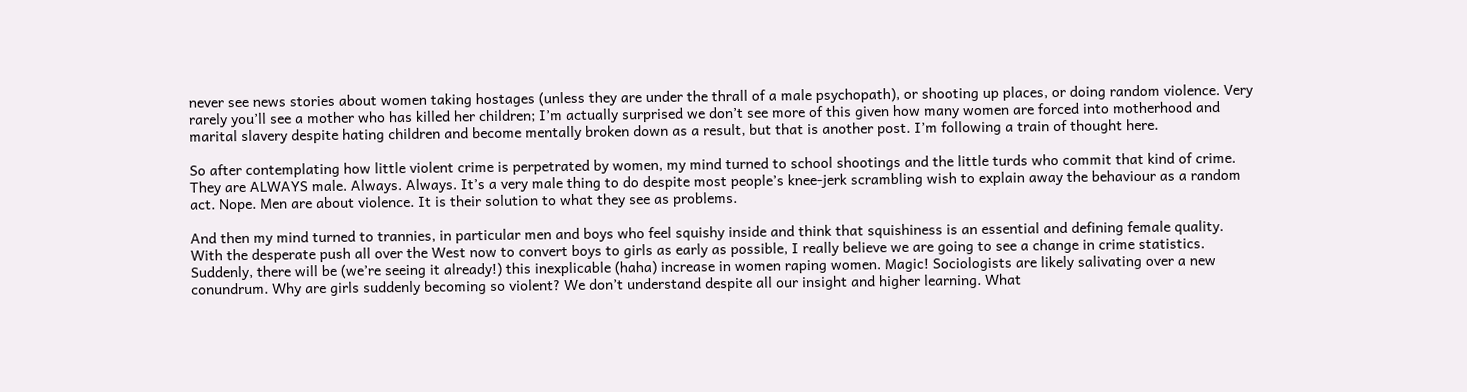never see news stories about women taking hostages (unless they are under the thrall of a male psychopath), or shooting up places, or doing random violence. Very rarely you’ll see a mother who has killed her children; I’m actually surprised we don’t see more of this given how many women are forced into motherhood and marital slavery despite hating children and become mentally broken down as a result, but that is another post. I’m following a train of thought here.

So after contemplating how little violent crime is perpetrated by women, my mind turned to school shootings and the little turds who commit that kind of crime. They are ALWAYS male. Always. Always. It’s a very male thing to do despite most people’s knee-jerk scrambling wish to explain away the behaviour as a random act. Nope. Men are about violence. It is their solution to what they see as problems.

And then my mind turned to trannies, in particular men and boys who feel squishy inside and think that squishiness is an essential and defining female quality. With the desperate push all over the West now to convert boys to girls as early as possible, I really believe we are going to see a change in crime statistics. Suddenly, there will be (we’re seeing it already!) this inexplicable (haha) increase in women raping women. Magic! Sociologists are likely salivating over a new conundrum. Why are girls suddenly becoming so violent? We don’t understand despite all our insight and higher learning. What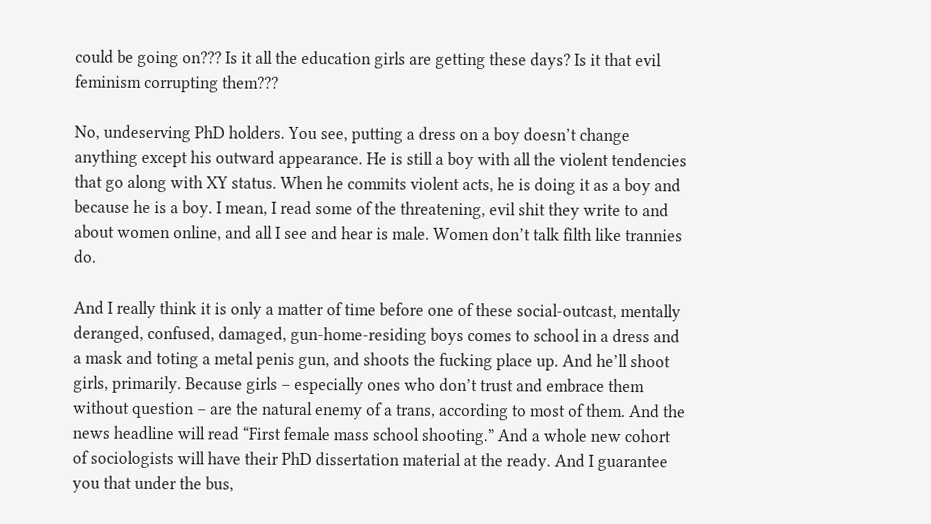could be going on??? Is it all the education girls are getting these days? Is it that evil feminism corrupting them???

No, undeserving PhD holders. You see, putting a dress on a boy doesn’t change anything except his outward appearance. He is still a boy with all the violent tendencies that go along with XY status. When he commits violent acts, he is doing it as a boy and because he is a boy. I mean, I read some of the threatening, evil shit they write to and about women online, and all I see and hear is male. Women don’t talk filth like trannies do.

And I really think it is only a matter of time before one of these social-outcast, mentally deranged, confused, damaged, gun-home-residing boys comes to school in a dress and a mask and toting a metal penis gun, and shoots the fucking place up. And he’ll shoot girls, primarily. Because girls – especially ones who don’t trust and embrace them without question – are the natural enemy of a trans, according to most of them. And the news headline will read “First female mass school shooting.” And a whole new cohort of sociologists will have their PhD dissertation material at the ready. And I guarantee you that under the bus,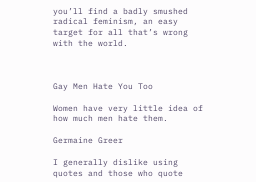you’ll find a badly smushed radical feminism, an easy target for all that’s wrong with the world.



Gay Men Hate You Too

Women have very little idea of how much men hate them.

Germaine Greer

I generally dislike using quotes and those who quote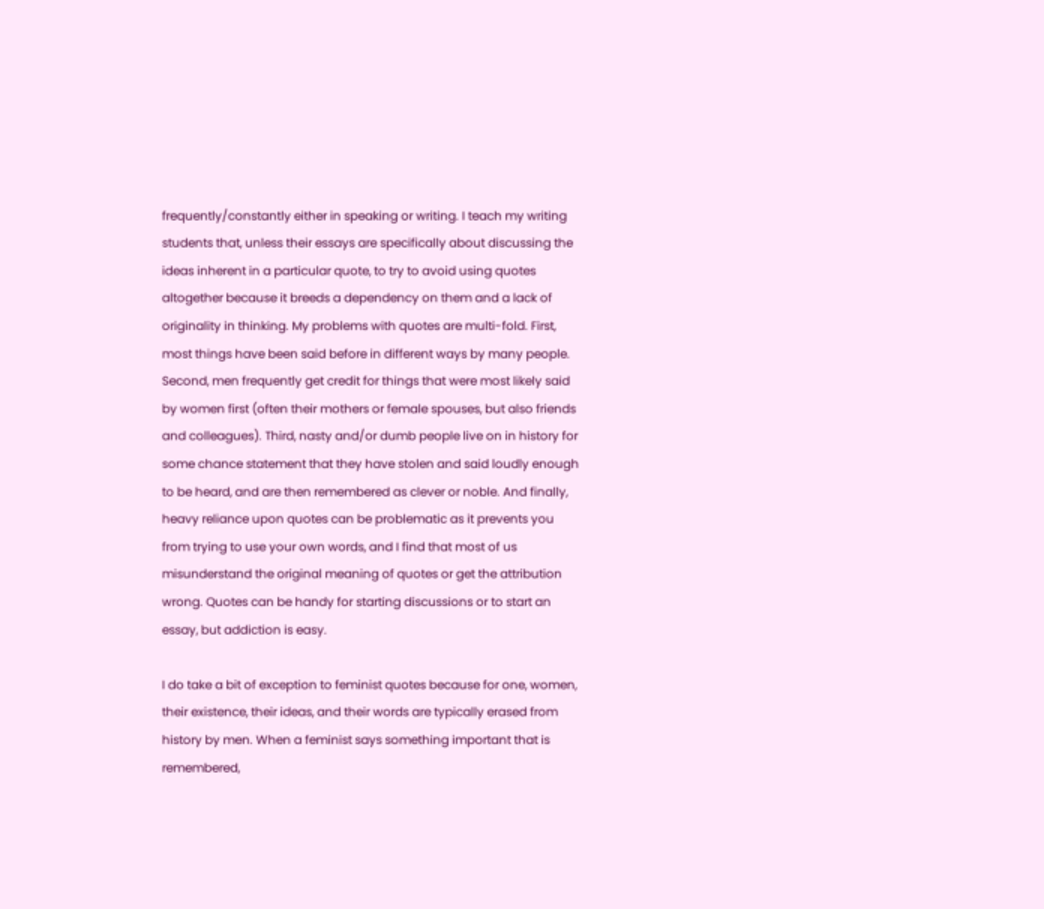frequently/constantly either in speaking or writing. I teach my writing students that, unless their essays are specifically about discussing the ideas inherent in a particular quote, to try to avoid using quotes altogether because it breeds a dependency on them and a lack of originality in thinking. My problems with quotes are multi-fold. First, most things have been said before in different ways by many people. Second, men frequently get credit for things that were most likely said by women first (often their mothers or female spouses, but also friends and colleagues). Third, nasty and/or dumb people live on in history for some chance statement that they have stolen and said loudly enough to be heard, and are then remembered as clever or noble. And finally, heavy reliance upon quotes can be problematic as it prevents you from trying to use your own words, and I find that most of us misunderstand the original meaning of quotes or get the attribution wrong. Quotes can be handy for starting discussions or to start an essay, but addiction is easy.

I do take a bit of exception to feminist quotes because for one, women, their existence, their ideas, and their words are typically erased from history by men. When a feminist says something important that is remembered,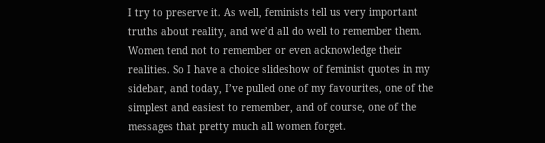I try to preserve it. As well, feminists tell us very important truths about reality, and we’d all do well to remember them. Women tend not to remember or even acknowledge their realities. So I have a choice slideshow of feminist quotes in my sidebar, and today, I’ve pulled one of my favourites, one of the simplest and easiest to remember, and of course, one of the messages that pretty much all women forget.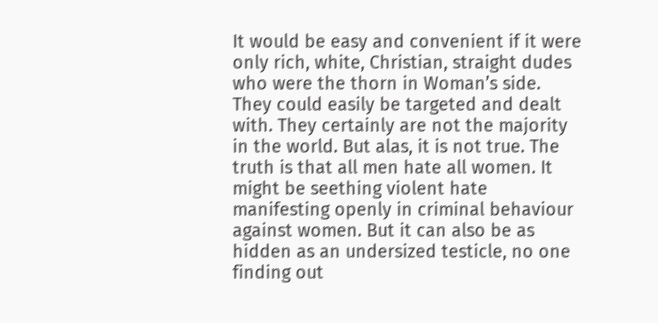It would be easy and convenient if it were only rich, white, Christian, straight dudes who were the thorn in Woman’s side. They could easily be targeted and dealt with. They certainly are not the majority in the world. But alas, it is not true. The truth is that all men hate all women. It might be seething violent hate manifesting openly in criminal behaviour against women. But it can also be as hidden as an undersized testicle, no one finding out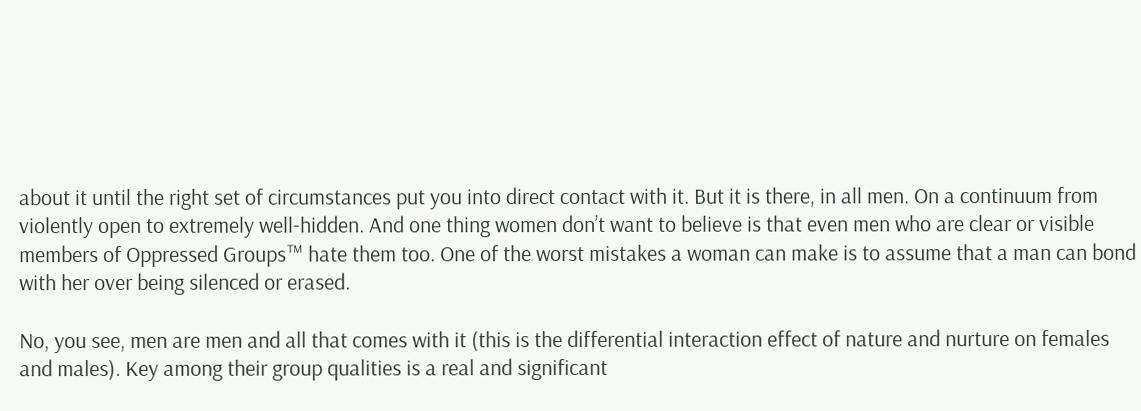about it until the right set of circumstances put you into direct contact with it. But it is there, in all men. On a continuum from violently open to extremely well-hidden. And one thing women don’t want to believe is that even men who are clear or visible members of Oppressed Groups™ hate them too. One of the worst mistakes a woman can make is to assume that a man can bond with her over being silenced or erased.

No, you see, men are men and all that comes with it (this is the differential interaction effect of nature and nurture on females and males). Key among their group qualities is a real and significant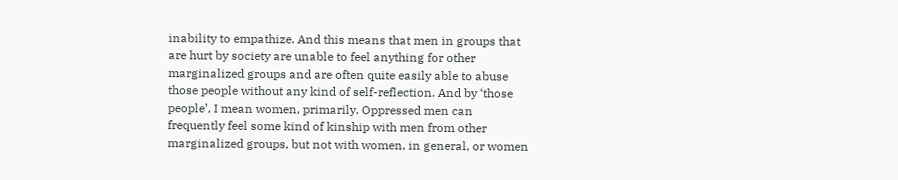inability to empathize. And this means that men in groups that are hurt by society are unable to feel anything for other marginalized groups and are often quite easily able to abuse those people without any kind of self-reflection. And by ‘those people’, I mean women, primarily. Oppressed men can frequently feel some kind of kinship with men from other marginalized groups, but not with women, in general, or women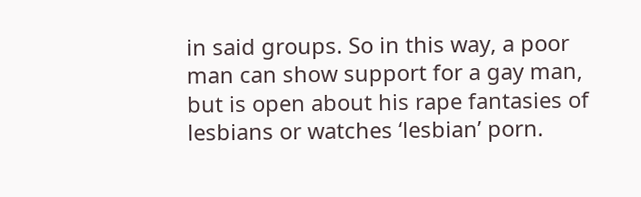in said groups. So in this way, a poor man can show support for a gay man, but is open about his rape fantasies of lesbians or watches ‘lesbian’ porn.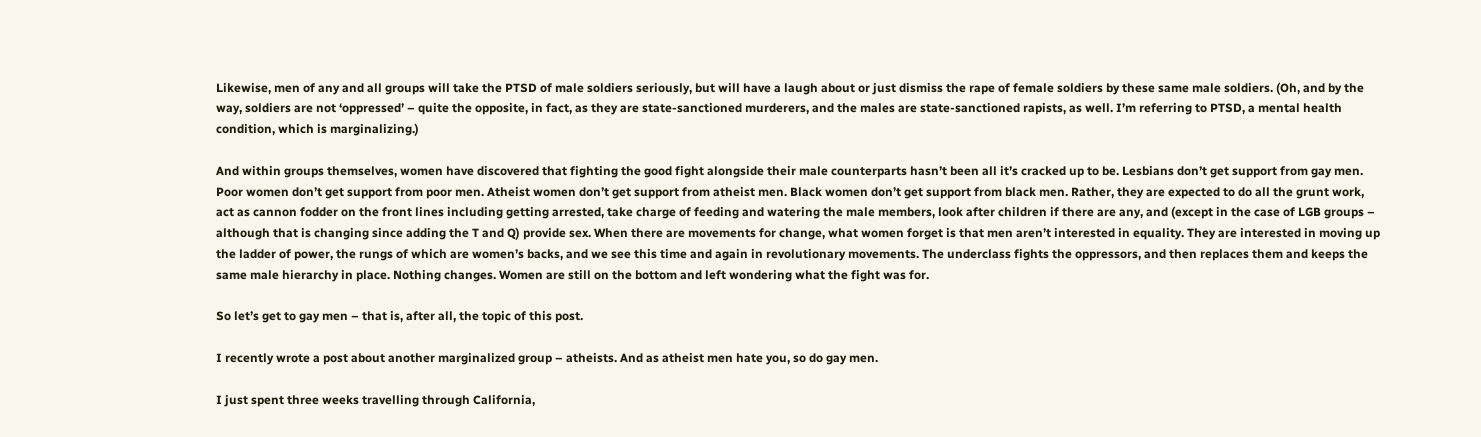Likewise, men of any and all groups will take the PTSD of male soldiers seriously, but will have a laugh about or just dismiss the rape of female soldiers by these same male soldiers. (Oh, and by the way, soldiers are not ‘oppressed’ – quite the opposite, in fact, as they are state-sanctioned murderers, and the males are state-sanctioned rapists, as well. I’m referring to PTSD, a mental health condition, which is marginalizing.)

And within groups themselves, women have discovered that fighting the good fight alongside their male counterparts hasn’t been all it’s cracked up to be. Lesbians don’t get support from gay men. Poor women don’t get support from poor men. Atheist women don’t get support from atheist men. Black women don’t get support from black men. Rather, they are expected to do all the grunt work, act as cannon fodder on the front lines including getting arrested, take charge of feeding and watering the male members, look after children if there are any, and (except in the case of LGB groups – although that is changing since adding the T and Q) provide sex. When there are movements for change, what women forget is that men aren’t interested in equality. They are interested in moving up the ladder of power, the rungs of which are women’s backs, and we see this time and again in revolutionary movements. The underclass fights the oppressors, and then replaces them and keeps the same male hierarchy in place. Nothing changes. Women are still on the bottom and left wondering what the fight was for.

So let’s get to gay men – that is, after all, the topic of this post.

I recently wrote a post about another marginalized group – atheists. And as atheist men hate you, so do gay men.

I just spent three weeks travelling through California,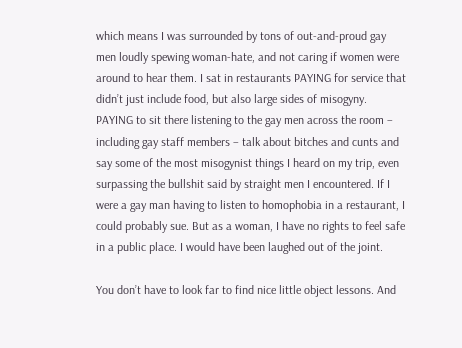which means I was surrounded by tons of out-and-proud gay men loudly spewing woman-hate, and not caring if women were around to hear them. I sat in restaurants PAYING for service that didn’t just include food, but also large sides of misogyny. PAYING to sit there listening to the gay men across the room – including gay staff members – talk about bitches and cunts and say some of the most misogynist things I heard on my trip, even surpassing the bullshit said by straight men I encountered. If I were a gay man having to listen to homophobia in a restaurant, I could probably sue. But as a woman, I have no rights to feel safe in a public place. I would have been laughed out of the joint.

You don’t have to look far to find nice little object lessons. And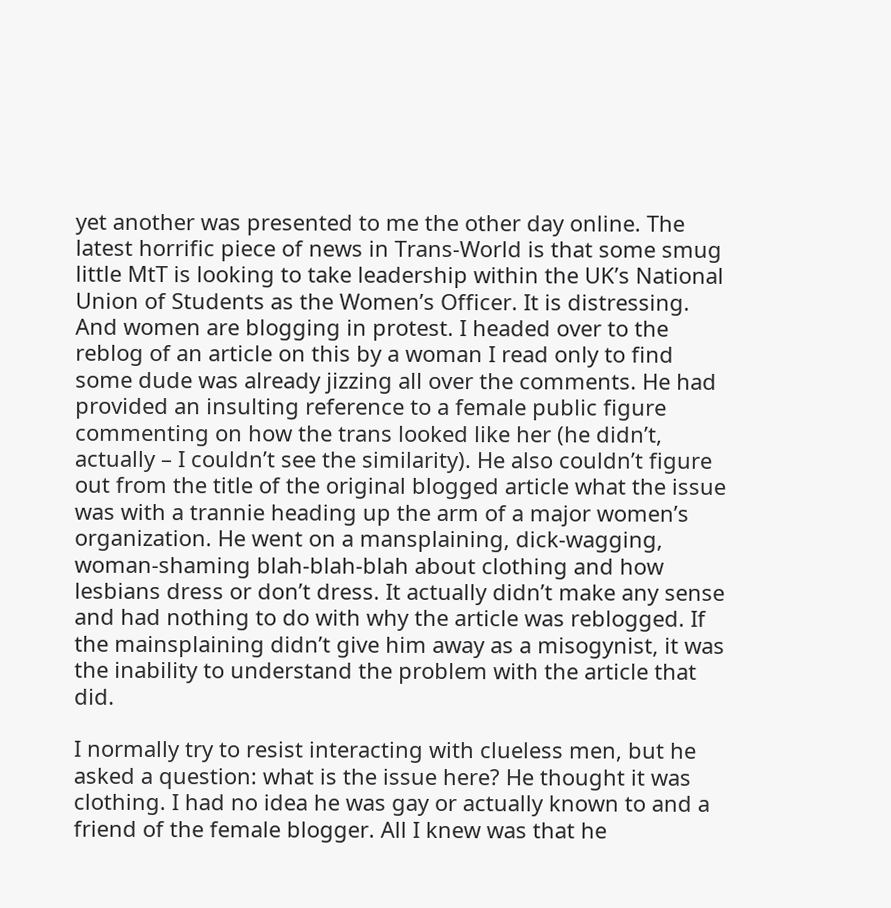yet another was presented to me the other day online. The latest horrific piece of news in Trans-World is that some smug little MtT is looking to take leadership within the UK’s National Union of Students as the Women’s Officer. It is distressing. And women are blogging in protest. I headed over to the reblog of an article on this by a woman I read only to find some dude was already jizzing all over the comments. He had provided an insulting reference to a female public figure commenting on how the trans looked like her (he didn’t, actually – I couldn’t see the similarity). He also couldn’t figure out from the title of the original blogged article what the issue was with a trannie heading up the arm of a major women’s organization. He went on a mansplaining, dick-wagging, woman-shaming blah-blah-blah about clothing and how lesbians dress or don’t dress. It actually didn’t make any sense and had nothing to do with why the article was reblogged. If the mainsplaining didn’t give him away as a misogynist, it was the inability to understand the problem with the article that did.

I normally try to resist interacting with clueless men, but he asked a question: what is the issue here? He thought it was clothing. I had no idea he was gay or actually known to and a friend of the female blogger. All I knew was that he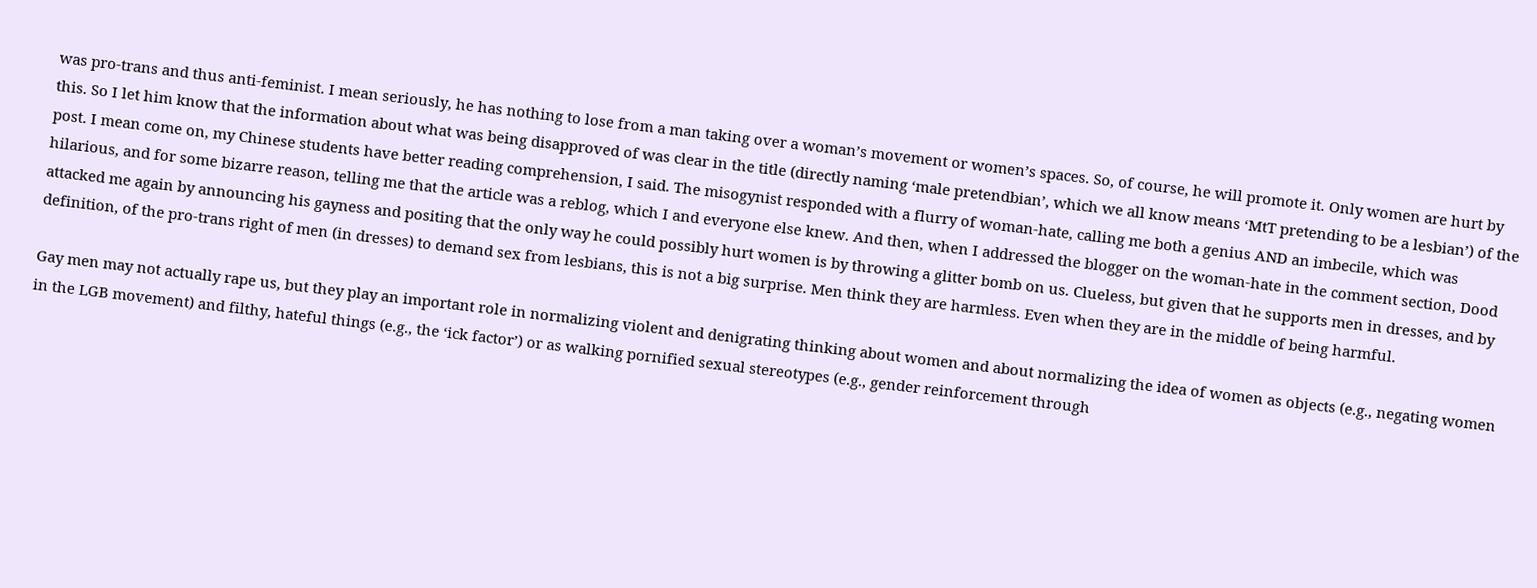was pro-trans and thus anti-feminist. I mean seriously, he has nothing to lose from a man taking over a woman’s movement or women’s spaces. So, of course, he will promote it. Only women are hurt by this. So I let him know that the information about what was being disapproved of was clear in the title (directly naming ‘male pretendbian’, which we all know means ‘MtT pretending to be a lesbian’) of the post. I mean come on, my Chinese students have better reading comprehension, I said. The misogynist responded with a flurry of woman-hate, calling me both a genius AND an imbecile, which was hilarious, and for some bizarre reason, telling me that the article was a reblog, which I and everyone else knew. And then, when I addressed the blogger on the woman-hate in the comment section, Dood attacked me again by announcing his gayness and positing that the only way he could possibly hurt women is by throwing a glitter bomb on us. Clueless, but given that he supports men in dresses, and by definition, of the pro-trans right of men (in dresses) to demand sex from lesbians, this is not a big surprise. Men think they are harmless. Even when they are in the middle of being harmful.

Gay men may not actually rape us, but they play an important role in normalizing violent and denigrating thinking about women and about normalizing the idea of women as objects (e.g., negating women in the LGB movement) and filthy, hateful things (e.g., the ‘ick factor’) or as walking pornified sexual stereotypes (e.g., gender reinforcement through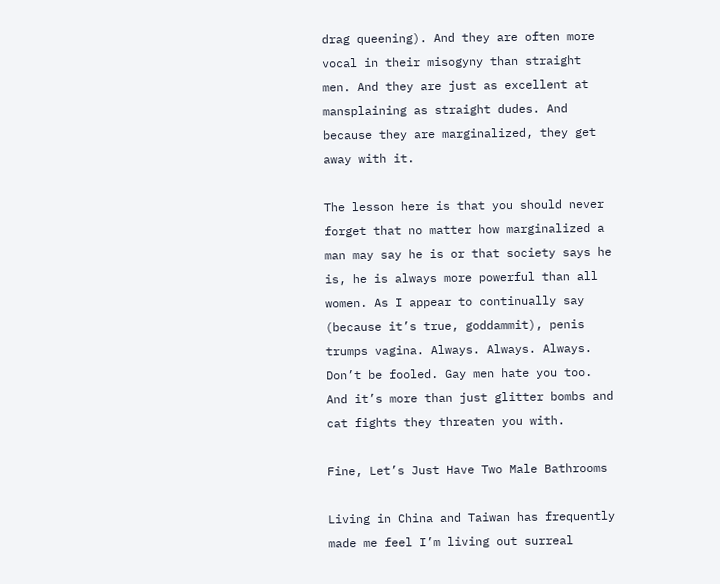drag queening). And they are often more vocal in their misogyny than straight men. And they are just as excellent at mansplaining as straight dudes. And because they are marginalized, they get away with it.

The lesson here is that you should never forget that no matter how marginalized a man may say he is or that society says he is, he is always more powerful than all women. As I appear to continually say (because it’s true, goddammit), penis trumps vagina. Always. Always. Always. Don’t be fooled. Gay men hate you too. And it’s more than just glitter bombs and cat fights they threaten you with.

Fine, Let’s Just Have Two Male Bathrooms

Living in China and Taiwan has frequently made me feel I’m living out surreal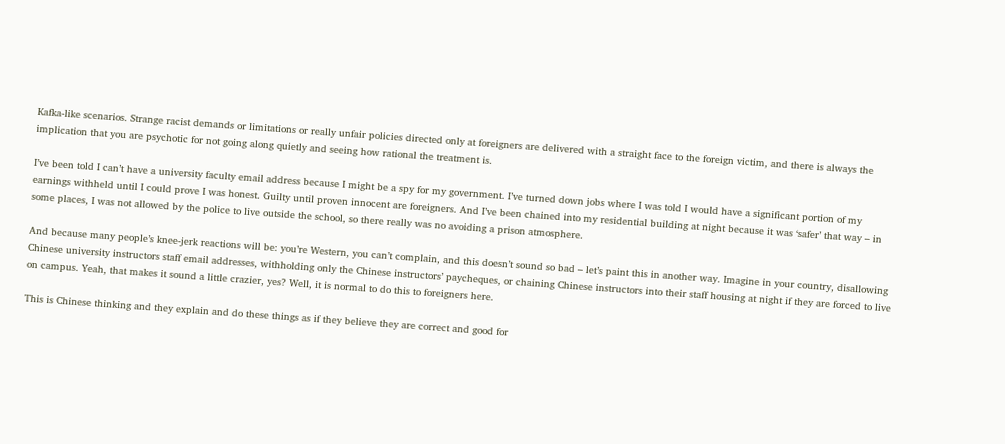Kafka-like scenarios. Strange racist demands or limitations or really unfair policies directed only at foreigners are delivered with a straight face to the foreign victim, and there is always the implication that you are psychotic for not going along quietly and seeing how rational the treatment is.

I’ve been told I can’t have a university faculty email address because I might be a spy for my government. I’ve turned down jobs where I was told I would have a significant portion of my earnings withheld until I could prove I was honest. Guilty until proven innocent are foreigners. And I’ve been chained into my residential building at night because it was ‘safer’ that way – in some places, I was not allowed by the police to live outside the school, so there really was no avoiding a prison atmosphere.

And because many people’s knee-jerk reactions will be: you’re Western, you can’t complain, and this doesn’t sound so bad – let’s paint this in another way. Imagine in your country, disallowing Chinese university instructors staff email addresses, withholding only the Chinese instructors’ paycheques, or chaining Chinese instructors into their staff housing at night if they are forced to live on campus. Yeah, that makes it sound a little crazier, yes? Well, it is normal to do this to foreigners here.

This is Chinese thinking and they explain and do these things as if they believe they are correct and good for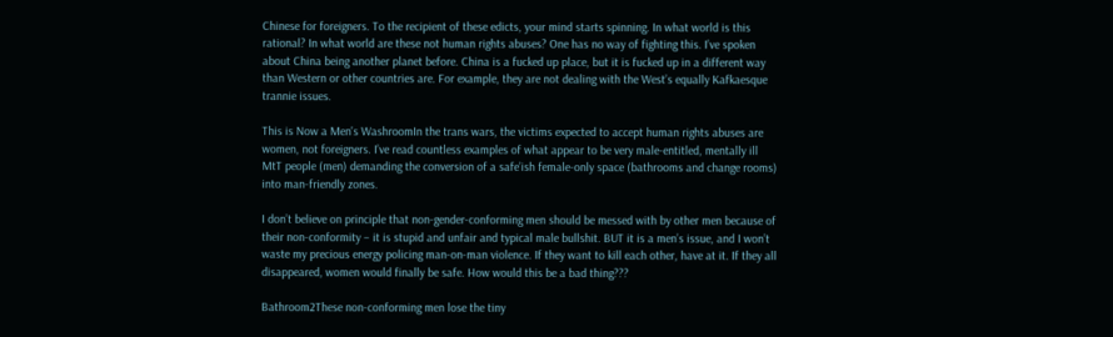Chinese for foreigners. To the recipient of these edicts, your mind starts spinning. In what world is this rational? In what world are these not human rights abuses? One has no way of fighting this. I’ve spoken about China being another planet before. China is a fucked up place, but it is fucked up in a different way than Western or other countries are. For example, they are not dealing with the West’s equally Kafkaesque trannie issues.

This is Now a Men's WashroomIn the trans wars, the victims expected to accept human rights abuses are women, not foreigners. I’ve read countless examples of what appear to be very male-entitled, mentally ill MtT people (men) demanding the conversion of a safe’ish female-only space (bathrooms and change rooms) into man-friendly zones.

I don’t believe on principle that non-gender-conforming men should be messed with by other men because of their non-conformity – it is stupid and unfair and typical male bullshit. BUT it is a men’s issue, and I won’t waste my precious energy policing man-on-man violence. If they want to kill each other, have at it. If they all disappeared, women would finally be safe. How would this be a bad thing???

Bathroom2These non-conforming men lose the tiny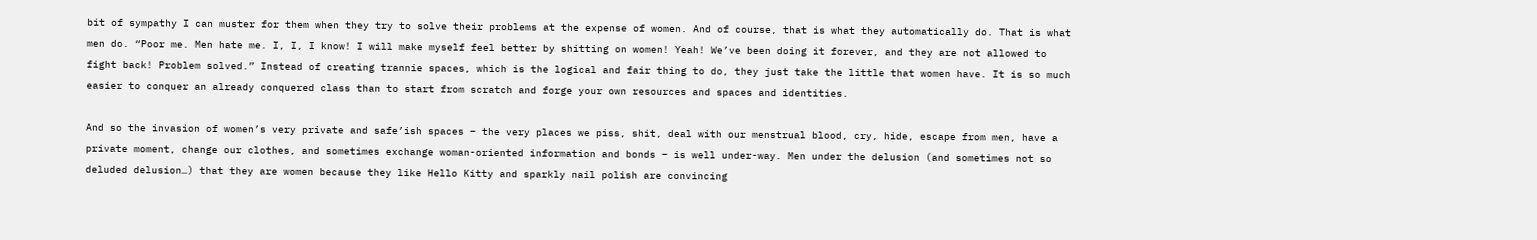bit of sympathy I can muster for them when they try to solve their problems at the expense of women. And of course, that is what they automatically do. That is what men do. “Poor me. Men hate me. I, I, I know! I will make myself feel better by shitting on women! Yeah! We’ve been doing it forever, and they are not allowed to fight back! Problem solved.” Instead of creating trannie spaces, which is the logical and fair thing to do, they just take the little that women have. It is so much easier to conquer an already conquered class than to start from scratch and forge your own resources and spaces and identities.

And so the invasion of women’s very private and safe’ish spaces – the very places we piss, shit, deal with our menstrual blood, cry, hide, escape from men, have a private moment, change our clothes, and sometimes exchange woman-oriented information and bonds – is well under-way. Men under the delusion (and sometimes not so deluded delusion…) that they are women because they like Hello Kitty and sparkly nail polish are convincing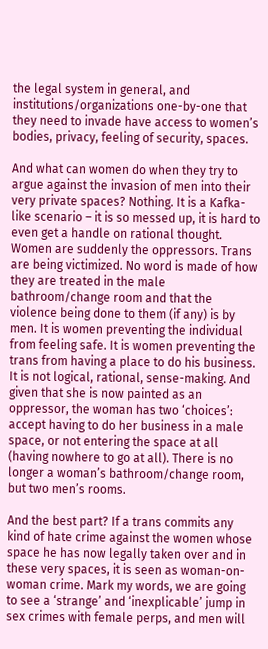the legal system in general, and institutions/organizations one-by-one that they need to invade have access to women’s bodies, privacy, feeling of security, spaces.

And what can women do when they try to argue against the invasion of men into their very private spaces? Nothing. It is a Kafka-like scenario – it is so messed up, it is hard to even get a handle on rational thought. Women are suddenly the oppressors. Trans are being victimized. No word is made of how they are treated in the male bathroom/change room and that the violence being done to them (if any) is by men. It is women preventing the individual from feeling safe. It is women preventing the trans from having a place to do his business. It is not logical, rational, sense-making. And given that she is now painted as an oppressor, the woman has two ‘choices’: accept having to do her business in a male space, or not entering the space at all (having nowhere to go at all). There is no longer a woman’s bathroom/change room, but two men’s rooms.

And the best part? If a trans commits any kind of hate crime against the women whose space he has now legally taken over and in these very spaces, it is seen as woman-on-woman crime. Mark my words, we are going to see a ‘strange’ and ‘inexplicable’ jump in sex crimes with female perps, and men will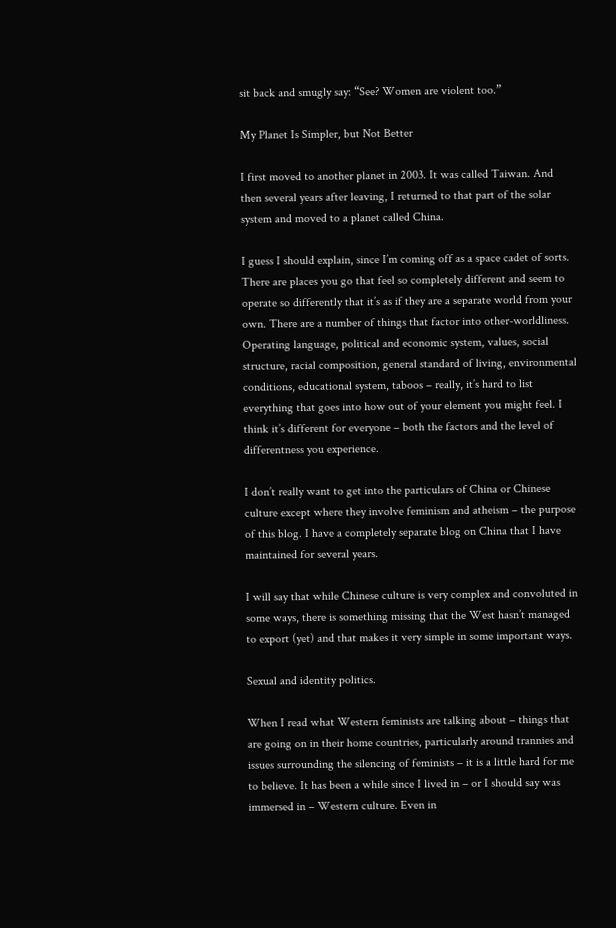sit back and smugly say: “See? Women are violent too.”

My Planet Is Simpler, but Not Better

I first moved to another planet in 2003. It was called Taiwan. And then several years after leaving, I returned to that part of the solar system and moved to a planet called China.

I guess I should explain, since I’m coming off as a space cadet of sorts. There are places you go that feel so completely different and seem to operate so differently that it’s as if they are a separate world from your own. There are a number of things that factor into other-worldliness. Operating language, political and economic system, values, social structure, racial composition, general standard of living, environmental conditions, educational system, taboos – really, it’s hard to list everything that goes into how out of your element you might feel. I think it’s different for everyone – both the factors and the level of differentness you experience.

I don’t really want to get into the particulars of China or Chinese culture except where they involve feminism and atheism – the purpose of this blog. I have a completely separate blog on China that I have maintained for several years.

I will say that while Chinese culture is very complex and convoluted in some ways, there is something missing that the West hasn’t managed to export (yet) and that makes it very simple in some important ways.

Sexual and identity politics.

When I read what Western feminists are talking about – things that are going on in their home countries, particularly around trannies and issues surrounding the silencing of feminists – it is a little hard for me to believe. It has been a while since I lived in – or I should say was immersed in – Western culture. Even in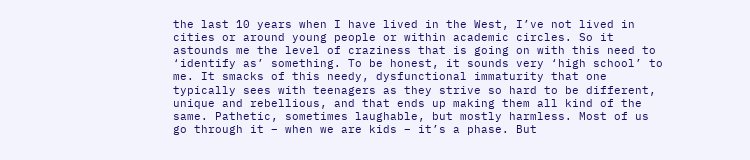the last 10 years when I have lived in the West, I’ve not lived in cities or around young people or within academic circles. So it astounds me the level of craziness that is going on with this need to ‘identify as’ something. To be honest, it sounds very ‘high school’ to me. It smacks of this needy, dysfunctional immaturity that one typically sees with teenagers as they strive so hard to be different, unique and rebellious, and that ends up making them all kind of the same. Pathetic, sometimes laughable, but mostly harmless. Most of us go through it – when we are kids – it’s a phase. But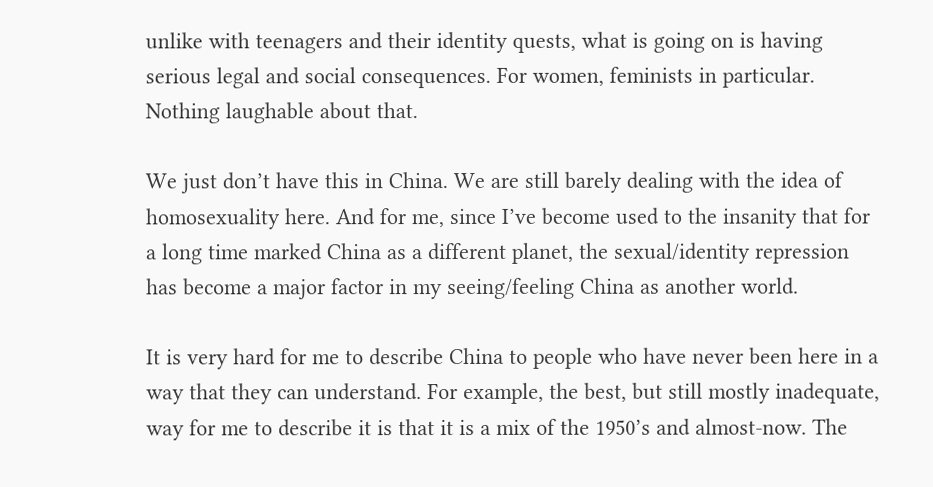unlike with teenagers and their identity quests, what is going on is having serious legal and social consequences. For women, feminists in particular. Nothing laughable about that.

We just don’t have this in China. We are still barely dealing with the idea of homosexuality here. And for me, since I’ve become used to the insanity that for a long time marked China as a different planet, the sexual/identity repression has become a major factor in my seeing/feeling China as another world.

It is very hard for me to describe China to people who have never been here in a way that they can understand. For example, the best, but still mostly inadequate, way for me to describe it is that it is a mix of the 1950’s and almost-now. The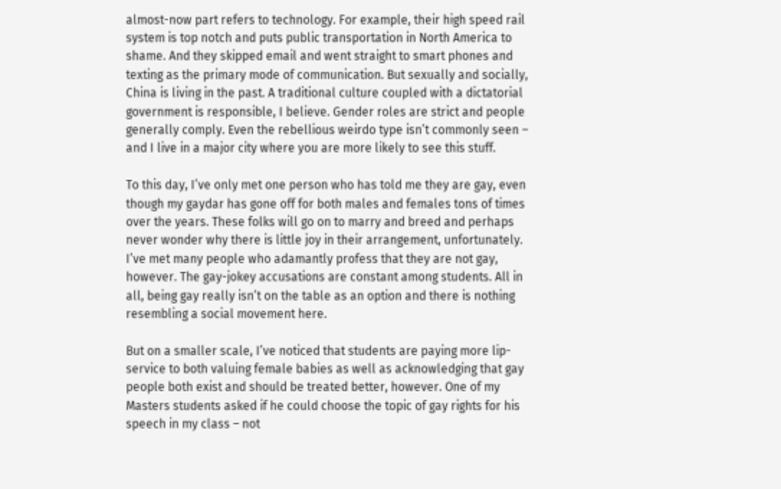almost-now part refers to technology. For example, their high speed rail system is top notch and puts public transportation in North America to shame. And they skipped email and went straight to smart phones and texting as the primary mode of communication. But sexually and socially, China is living in the past. A traditional culture coupled with a dictatorial government is responsible, I believe. Gender roles are strict and people generally comply. Even the rebellious weirdo type isn’t commonly seen – and I live in a major city where you are more likely to see this stuff.

To this day, I’ve only met one person who has told me they are gay, even though my gaydar has gone off for both males and females tons of times over the years. These folks will go on to marry and breed and perhaps never wonder why there is little joy in their arrangement, unfortunately. I’ve met many people who adamantly profess that they are not gay, however. The gay-jokey accusations are constant among students. All in all, being gay really isn’t on the table as an option and there is nothing resembling a social movement here.

But on a smaller scale, I’ve noticed that students are paying more lip-service to both valuing female babies as well as acknowledging that gay people both exist and should be treated better, however. One of my Masters students asked if he could choose the topic of gay rights for his speech in my class – not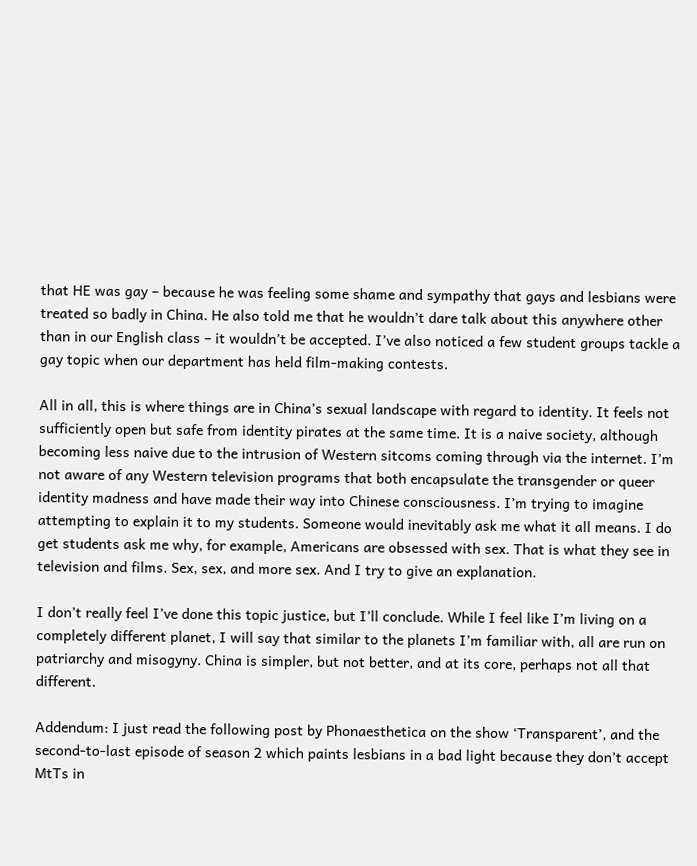that HE was gay – because he was feeling some shame and sympathy that gays and lesbians were treated so badly in China. He also told me that he wouldn’t dare talk about this anywhere other than in our English class – it wouldn’t be accepted. I’ve also noticed a few student groups tackle a gay topic when our department has held film-making contests.

All in all, this is where things are in China’s sexual landscape with regard to identity. It feels not sufficiently open but safe from identity pirates at the same time. It is a naive society, although becoming less naive due to the intrusion of Western sitcoms coming through via the internet. I’m not aware of any Western television programs that both encapsulate the transgender or queer identity madness and have made their way into Chinese consciousness. I’m trying to imagine attempting to explain it to my students. Someone would inevitably ask me what it all means. I do get students ask me why, for example, Americans are obsessed with sex. That is what they see in television and films. Sex, sex, and more sex. And I try to give an explanation.

I don’t really feel I’ve done this topic justice, but I’ll conclude. While I feel like I’m living on a completely different planet, I will say that similar to the planets I’m familiar with, all are run on patriarchy and misogyny. China is simpler, but not better, and at its core, perhaps not all that different.

Addendum: I just read the following post by Phonaesthetica on the show ‘Transparent’, and the second-to-last episode of season 2 which paints lesbians in a bad light because they don’t accept MtTs in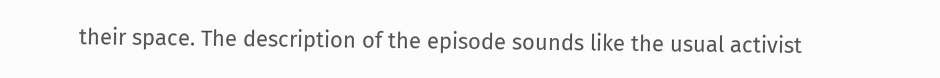their space. The description of the episode sounds like the usual activist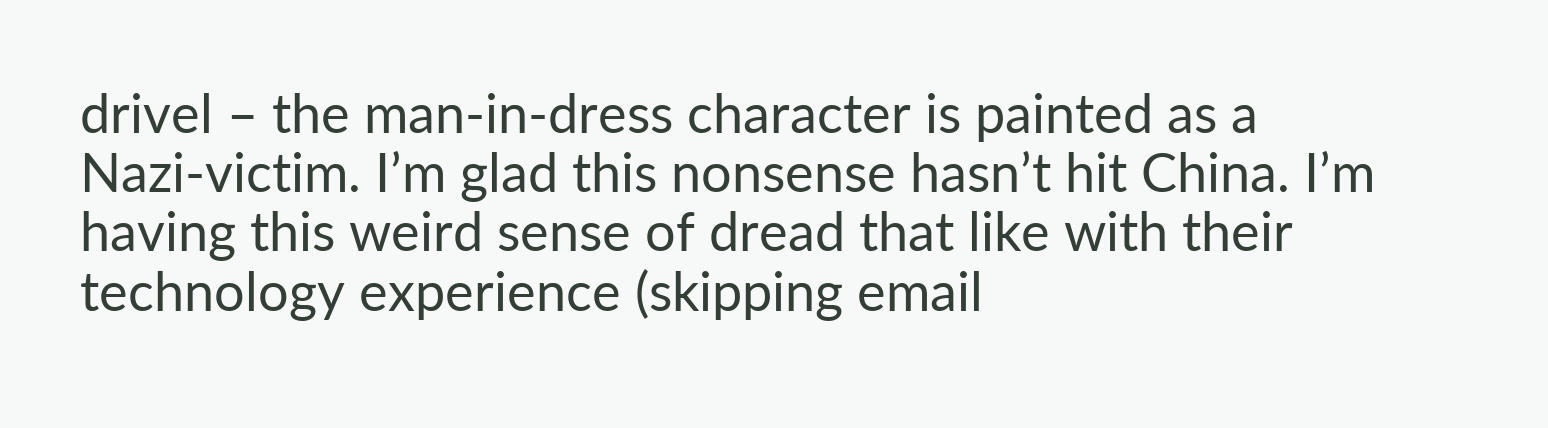drivel – the man-in-dress character is painted as a Nazi-victim. I’m glad this nonsense hasn’t hit China. I’m having this weird sense of dread that like with their technology experience (skipping email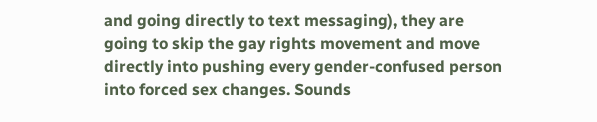and going directly to text messaging), they are going to skip the gay rights movement and move directly into pushing every gender-confused person into forced sex changes. Sounds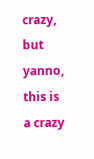crazy, but yanno, this is a crazy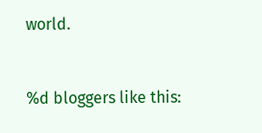world.


%d bloggers like this: